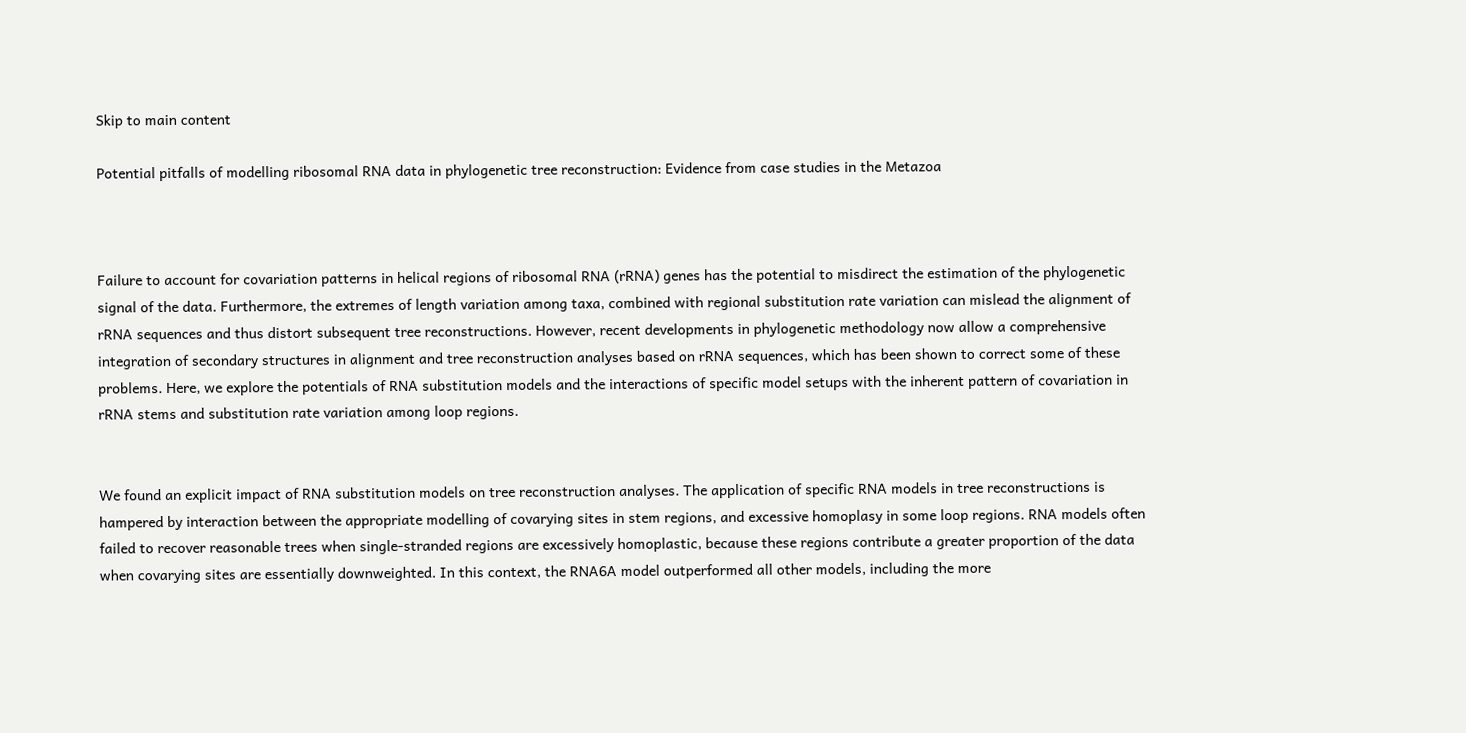Skip to main content

Potential pitfalls of modelling ribosomal RNA data in phylogenetic tree reconstruction: Evidence from case studies in the Metazoa



Failure to account for covariation patterns in helical regions of ribosomal RNA (rRNA) genes has the potential to misdirect the estimation of the phylogenetic signal of the data. Furthermore, the extremes of length variation among taxa, combined with regional substitution rate variation can mislead the alignment of rRNA sequences and thus distort subsequent tree reconstructions. However, recent developments in phylogenetic methodology now allow a comprehensive integration of secondary structures in alignment and tree reconstruction analyses based on rRNA sequences, which has been shown to correct some of these problems. Here, we explore the potentials of RNA substitution models and the interactions of specific model setups with the inherent pattern of covariation in rRNA stems and substitution rate variation among loop regions.


We found an explicit impact of RNA substitution models on tree reconstruction analyses. The application of specific RNA models in tree reconstructions is hampered by interaction between the appropriate modelling of covarying sites in stem regions, and excessive homoplasy in some loop regions. RNA models often failed to recover reasonable trees when single-stranded regions are excessively homoplastic, because these regions contribute a greater proportion of the data when covarying sites are essentially downweighted. In this context, the RNA6A model outperformed all other models, including the more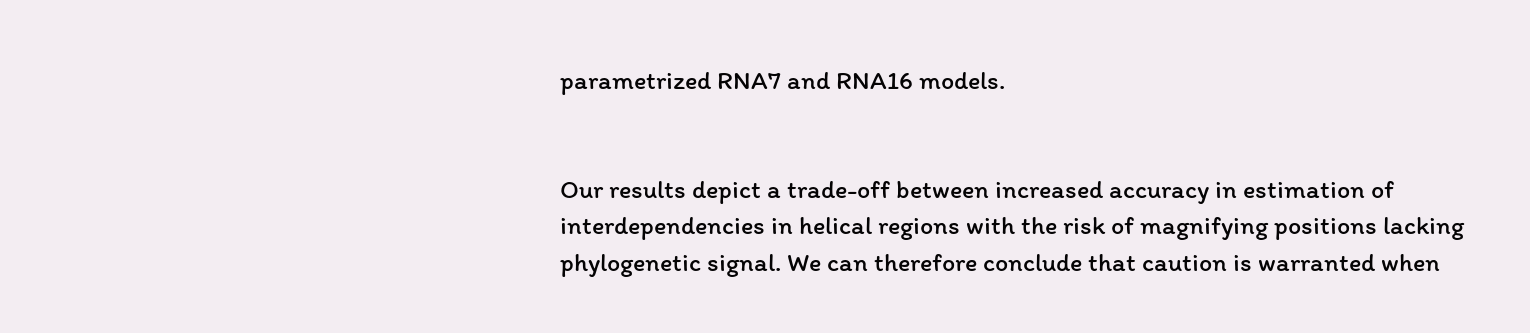parametrized RNA7 and RNA16 models.


Our results depict a trade-off between increased accuracy in estimation of interdependencies in helical regions with the risk of magnifying positions lacking phylogenetic signal. We can therefore conclude that caution is warranted when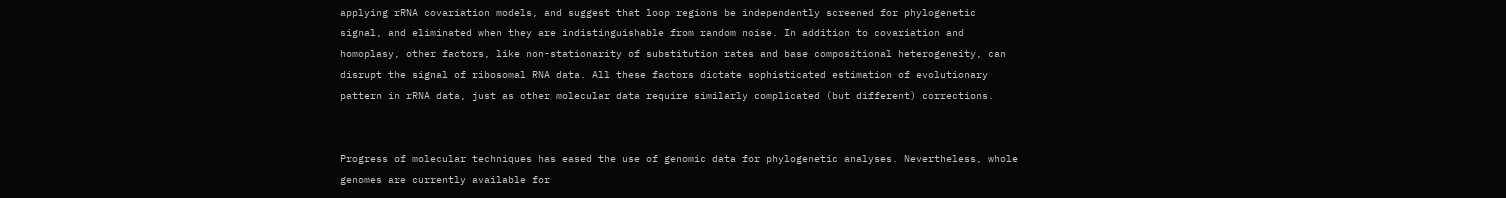applying rRNA covariation models, and suggest that loop regions be independently screened for phylogenetic signal, and eliminated when they are indistinguishable from random noise. In addition to covariation and homoplasy, other factors, like non-stationarity of substitution rates and base compositional heterogeneity, can disrupt the signal of ribosomal RNA data. All these factors dictate sophisticated estimation of evolutionary pattern in rRNA data, just as other molecular data require similarly complicated (but different) corrections.


Progress of molecular techniques has eased the use of genomic data for phylogenetic analyses. Nevertheless, whole genomes are currently available for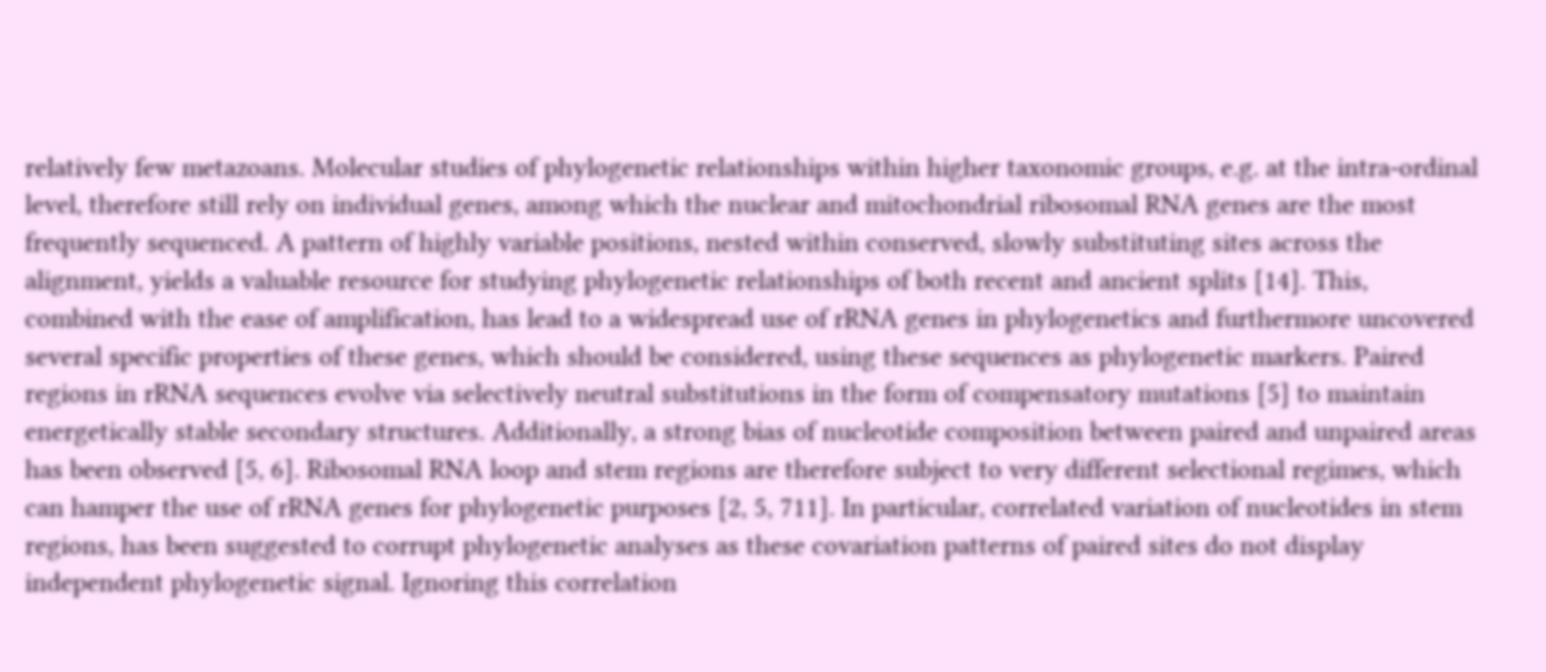relatively few metazoans. Molecular studies of phylogenetic relationships within higher taxonomic groups, e.g. at the intra-ordinal level, therefore still rely on individual genes, among which the nuclear and mitochondrial ribosomal RNA genes are the most frequently sequenced. A pattern of highly variable positions, nested within conserved, slowly substituting sites across the alignment, yields a valuable resource for studying phylogenetic relationships of both recent and ancient splits [14]. This, combined with the ease of amplification, has lead to a widespread use of rRNA genes in phylogenetics and furthermore uncovered several specific properties of these genes, which should be considered, using these sequences as phylogenetic markers. Paired regions in rRNA sequences evolve via selectively neutral substitutions in the form of compensatory mutations [5] to maintain energetically stable secondary structures. Additionally, a strong bias of nucleotide composition between paired and unpaired areas has been observed [5, 6]. Ribosomal RNA loop and stem regions are therefore subject to very different selectional regimes, which can hamper the use of rRNA genes for phylogenetic purposes [2, 5, 711]. In particular, correlated variation of nucleotides in stem regions, has been suggested to corrupt phylogenetic analyses as these covariation patterns of paired sites do not display independent phylogenetic signal. Ignoring this correlation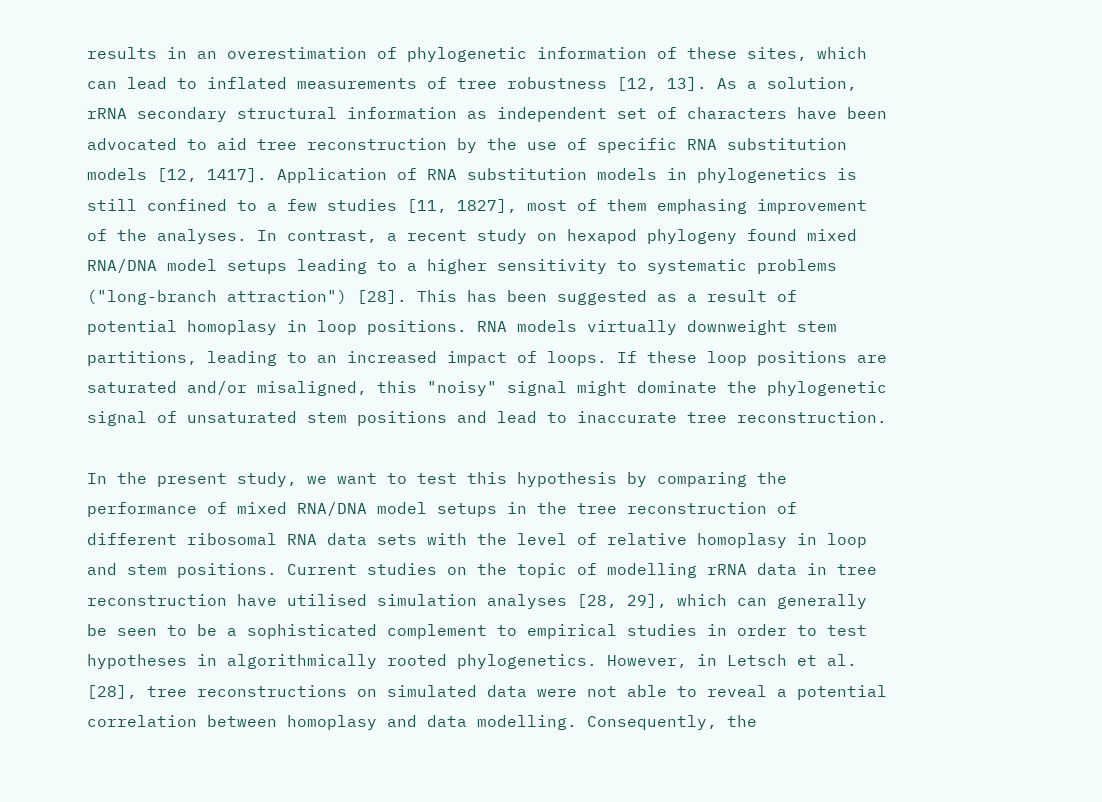results in an overestimation of phylogenetic information of these sites, which can lead to inflated measurements of tree robustness [12, 13]. As a solution, rRNA secondary structural information as independent set of characters have been advocated to aid tree reconstruction by the use of specific RNA substitution models [12, 1417]. Application of RNA substitution models in phylogenetics is still confined to a few studies [11, 1827], most of them emphasing improvement of the analyses. In contrast, a recent study on hexapod phylogeny found mixed RNA/DNA model setups leading to a higher sensitivity to systematic problems ("long-branch attraction") [28]. This has been suggested as a result of potential homoplasy in loop positions. RNA models virtually downweight stem partitions, leading to an increased impact of loops. If these loop positions are saturated and/or misaligned, this "noisy" signal might dominate the phylogenetic signal of unsaturated stem positions and lead to inaccurate tree reconstruction.

In the present study, we want to test this hypothesis by comparing the performance of mixed RNA/DNA model setups in the tree reconstruction of different ribosomal RNA data sets with the level of relative homoplasy in loop and stem positions. Current studies on the topic of modelling rRNA data in tree reconstruction have utilised simulation analyses [28, 29], which can generally be seen to be a sophisticated complement to empirical studies in order to test hypotheses in algorithmically rooted phylogenetics. However, in Letsch et al. [28], tree reconstructions on simulated data were not able to reveal a potential correlation between homoplasy and data modelling. Consequently, the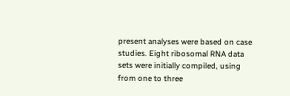present analyses were based on case studies. Eight ribosomal RNA data sets were initially compiled, using from one to three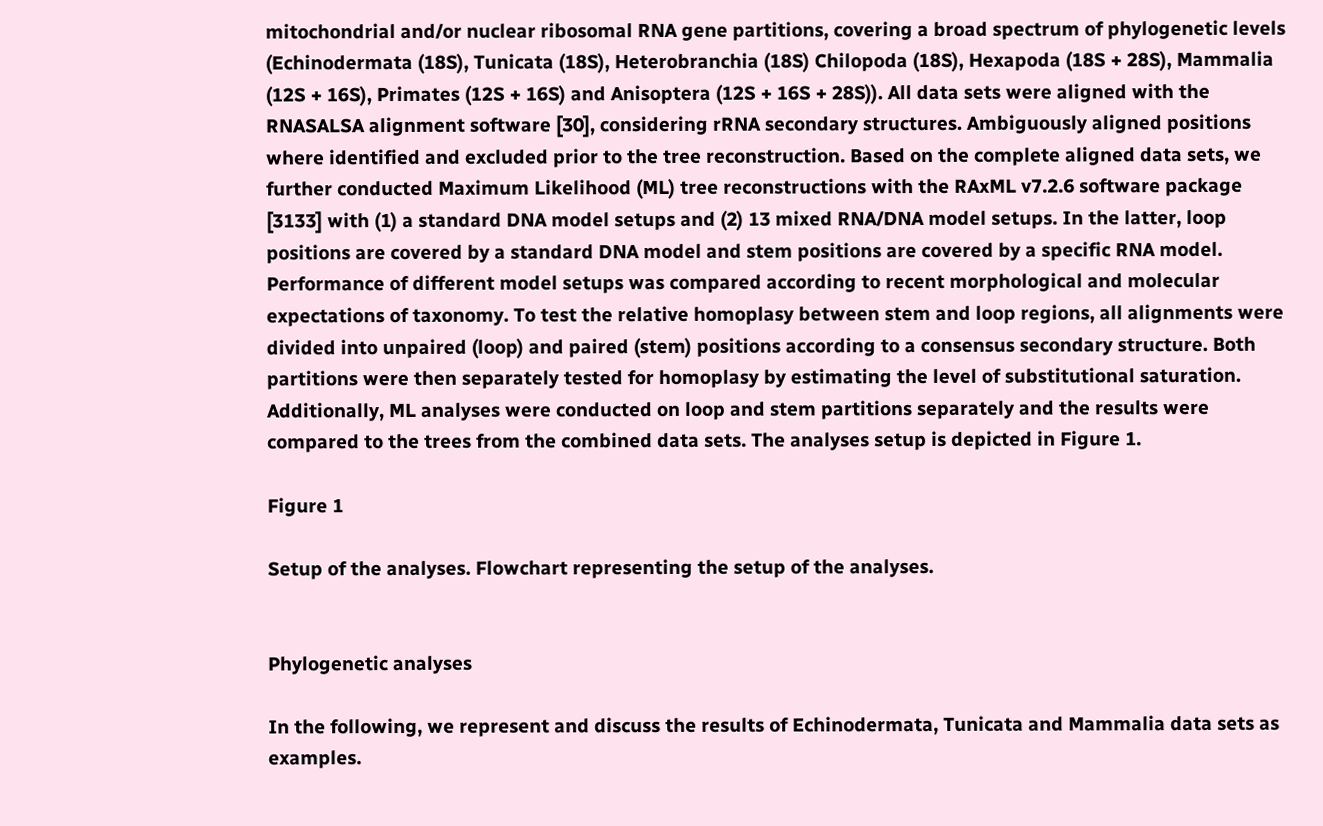mitochondrial and/or nuclear ribosomal RNA gene partitions, covering a broad spectrum of phylogenetic levels (Echinodermata (18S), Tunicata (18S), Heterobranchia (18S) Chilopoda (18S), Hexapoda (18S + 28S), Mammalia (12S + 16S), Primates (12S + 16S) and Anisoptera (12S + 16S + 28S)). All data sets were aligned with the RNASALSA alignment software [30], considering rRNA secondary structures. Ambiguously aligned positions where identified and excluded prior to the tree reconstruction. Based on the complete aligned data sets, we further conducted Maximum Likelihood (ML) tree reconstructions with the RAxML v7.2.6 software package [3133] with (1) a standard DNA model setups and (2) 13 mixed RNA/DNA model setups. In the latter, loop positions are covered by a standard DNA model and stem positions are covered by a specific RNA model. Performance of different model setups was compared according to recent morphological and molecular expectations of taxonomy. To test the relative homoplasy between stem and loop regions, all alignments were divided into unpaired (loop) and paired (stem) positions according to a consensus secondary structure. Both partitions were then separately tested for homoplasy by estimating the level of substitutional saturation. Additionally, ML analyses were conducted on loop and stem partitions separately and the results were compared to the trees from the combined data sets. The analyses setup is depicted in Figure 1.

Figure 1

Setup of the analyses. Flowchart representing the setup of the analyses.


Phylogenetic analyses

In the following, we represent and discuss the results of Echinodermata, Tunicata and Mammalia data sets as examples.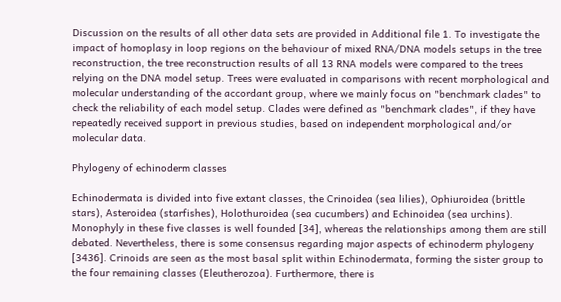Discussion on the results of all other data sets are provided in Additional file 1. To investigate the impact of homoplasy in loop regions on the behaviour of mixed RNA/DNA models setups in the tree reconstruction, the tree reconstruction results of all 13 RNA models were compared to the trees relying on the DNA model setup. Trees were evaluated in comparisons with recent morphological and molecular understanding of the accordant group, where we mainly focus on "benchmark clades" to check the reliability of each model setup. Clades were defined as "benchmark clades", if they have repeatedly received support in previous studies, based on independent morphological and/or molecular data.

Phylogeny of echinoderm classes

Echinodermata is divided into five extant classes, the Crinoidea (sea lilies), Ophiuroidea (brittle stars), Asteroidea (starfishes), Holothuroidea (sea cucumbers) and Echinoidea (sea urchins). Monophyly in these five classes is well founded [34], whereas the relationships among them are still debated. Nevertheless, there is some consensus regarding major aspects of echinoderm phylogeny [3436]. Crinoids are seen as the most basal split within Echinodermata, forming the sister group to the four remaining classes (Eleutherozoa). Furthermore, there is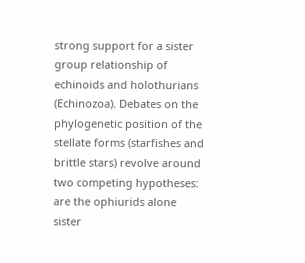strong support for a sister group relationship of echinoids and holothurians (Echinozoa). Debates on the phylogenetic position of the stellate forms (starfishes and brittle stars) revolve around two competing hypotheses: are the ophiurids alone sister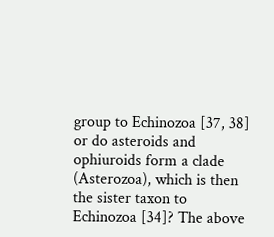group to Echinozoa [37, 38] or do asteroids and ophiuroids form a clade (Asterozoa), which is then the sister taxon to Echinozoa [34]? The above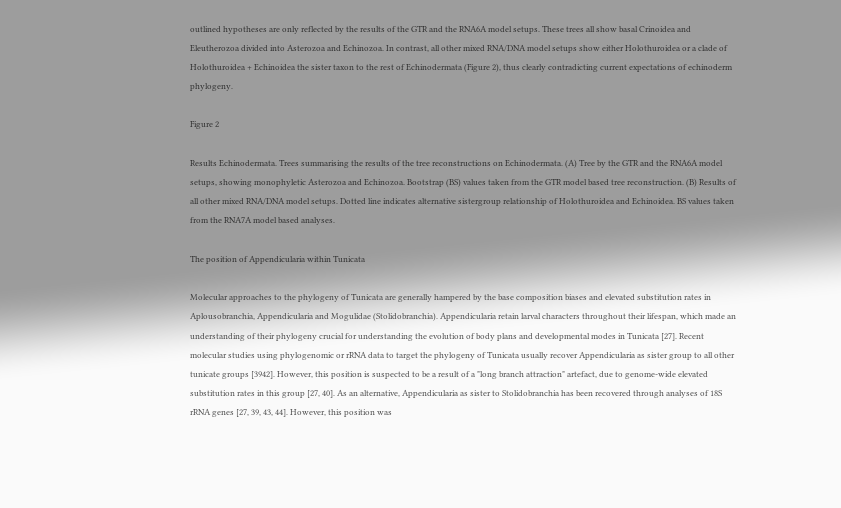outlined hypotheses are only reflected by the results of the GTR and the RNA6A model setups. These trees all show basal Crinoidea and Eleutherozoa divided into Asterozoa and Echinozoa. In contrast, all other mixed RNA/DNA model setups show either Holothuroidea or a clade of Holothuroidea + Echinoidea the sister taxon to the rest of Echinodermata (Figure 2), thus clearly contradicting current expectations of echinoderm phylogeny.

Figure 2

Results Echinodermata. Trees summarising the results of the tree reconstructions on Echinodermata. (A) Tree by the GTR and the RNA6A model setups, showing monophyletic Asterozoa and Echinozoa. Bootstrap (BS) values taken from the GTR model based tree reconstruction. (B) Results of all other mixed RNA/DNA model setups. Dotted line indicates alternative sistergroup relationship of Holothuroidea and Echinoidea. BS values taken from the RNA7A model based analyses.

The position of Appendicularia within Tunicata

Molecular approaches to the phylogeny of Tunicata are generally hampered by the base composition biases and elevated substitution rates in Aplousobranchia, Appendicularia and Mogulidae (Stolidobranchia). Appendicularia retain larval characters throughout their lifespan, which made an understanding of their phylogeny crucial for understanding the evolution of body plans and developmental modes in Tunicata [27]. Recent molecular studies using phylogenomic or rRNA data to target the phylogeny of Tunicata usually recover Appendicularia as sister group to all other tunicate groups [3942]. However, this position is suspected to be a result of a "long branch attraction" artefact, due to genome-wide elevated substitution rates in this group [27, 40]. As an alternative, Appendicularia as sister to Stolidobranchia has been recovered through analyses of 18S rRNA genes [27, 39, 43, 44]. However, this position was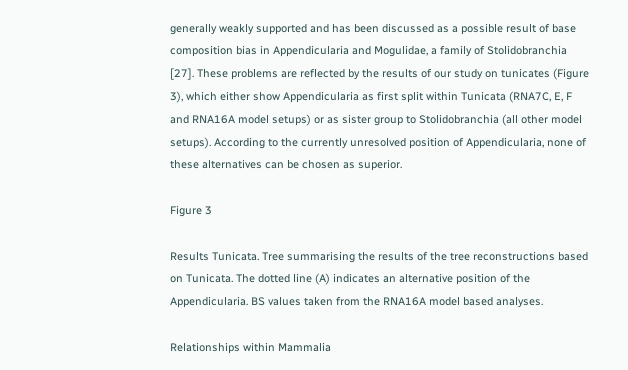generally weakly supported and has been discussed as a possible result of base composition bias in Appendicularia and Mogulidae, a family of Stolidobranchia [27]. These problems are reflected by the results of our study on tunicates (Figure 3), which either show Appendicularia as first split within Tunicata (RNA7C, E, F and RNA16A model setups) or as sister group to Stolidobranchia (all other model setups). According to the currently unresolved position of Appendicularia, none of these alternatives can be chosen as superior.

Figure 3

Results Tunicata. Tree summarising the results of the tree reconstructions based on Tunicata. The dotted line (A) indicates an alternative position of the Appendicularia. BS values taken from the RNA16A model based analyses.

Relationships within Mammalia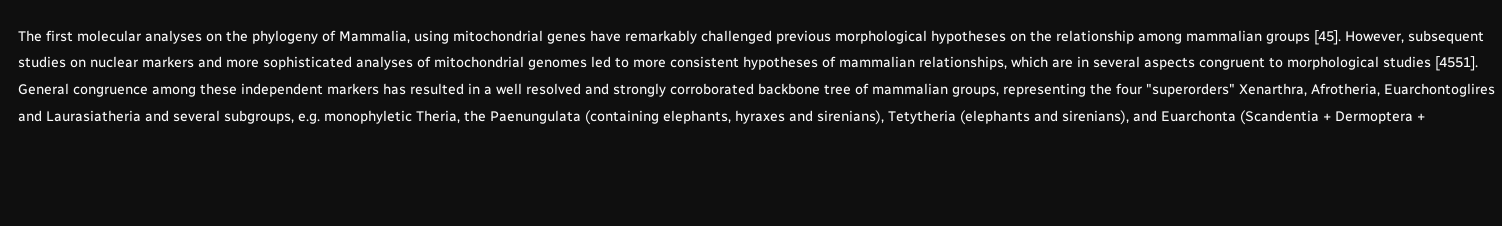The first molecular analyses on the phylogeny of Mammalia, using mitochondrial genes have remarkably challenged previous morphological hypotheses on the relationship among mammalian groups [45]. However, subsequent studies on nuclear markers and more sophisticated analyses of mitochondrial genomes led to more consistent hypotheses of mammalian relationships, which are in several aspects congruent to morphological studies [4551]. General congruence among these independent markers has resulted in a well resolved and strongly corroborated backbone tree of mammalian groups, representing the four "superorders" Xenarthra, Afrotheria, Euarchontoglires and Laurasiatheria and several subgroups, e.g. monophyletic Theria, the Paenungulata (containing elephants, hyraxes and sirenians), Tetytheria (elephants and sirenians), and Euarchonta (Scandentia + Dermoptera +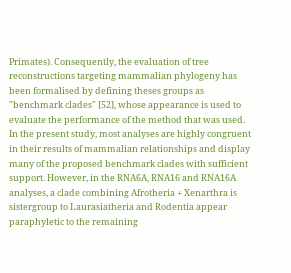Primates). Consequently, the evaluation of tree reconstructions targeting mammalian phylogeny has been formalised by defining theses groups as "benchmark clades" [52], whose appearance is used to evaluate the performance of the method that was used. In the present study, most analyses are highly congruent in their results of mammalian relationships and display many of the proposed benchmark clades with sufficient support. However, in the RNA6A, RNA16 and RNA16A analyses, a clade combining Afrotheria + Xenarthra is sistergroup to Laurasiatheria and Rodentia appear paraphyletic to the remaining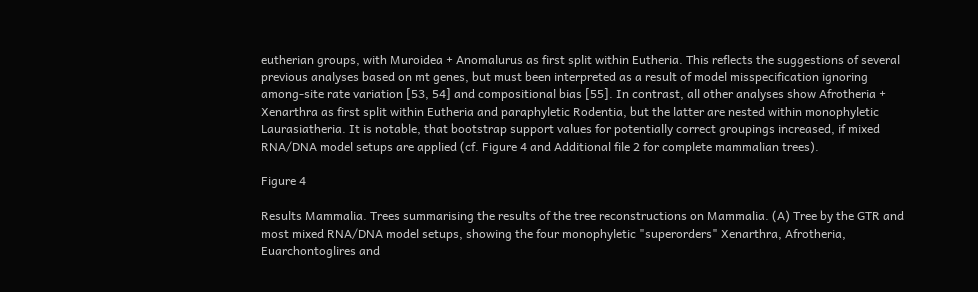eutherian groups, with Muroidea + Anomalurus as first split within Eutheria. This reflects the suggestions of several previous analyses based on mt genes, but must been interpreted as a result of model misspecification ignoring among-site rate variation [53, 54] and compositional bias [55]. In contrast, all other analyses show Afrotheria + Xenarthra as first split within Eutheria and paraphyletic Rodentia, but the latter are nested within monophyletic Laurasiatheria. It is notable, that bootstrap support values for potentially correct groupings increased, if mixed RNA/DNA model setups are applied (cf. Figure 4 and Additional file 2 for complete mammalian trees).

Figure 4

Results Mammalia. Trees summarising the results of the tree reconstructions on Mammalia. (A) Tree by the GTR and most mixed RNA/DNA model setups, showing the four monophyletic "superorders" Xenarthra, Afrotheria, Euarchontoglires and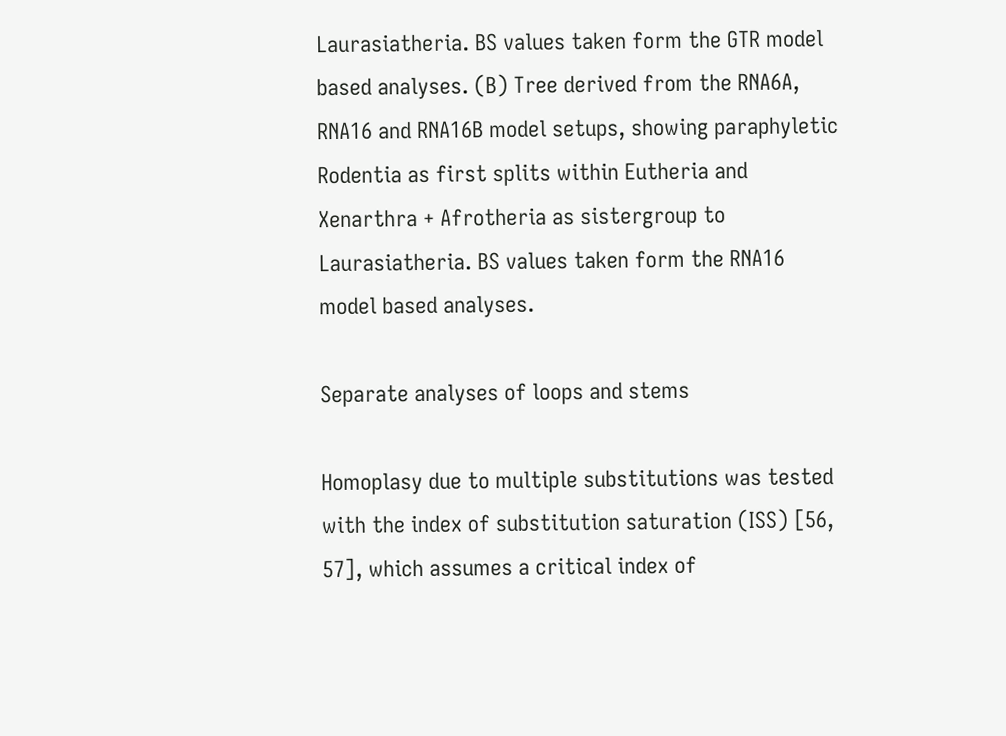Laurasiatheria. BS values taken form the GTR model based analyses. (B) Tree derived from the RNA6A, RNA16 and RNA16B model setups, showing paraphyletic Rodentia as first splits within Eutheria and Xenarthra + Afrotheria as sistergroup to Laurasiatheria. BS values taken form the RNA16 model based analyses.

Separate analyses of loops and stems

Homoplasy due to multiple substitutions was tested with the index of substitution saturation (ISS) [56, 57], which assumes a critical index of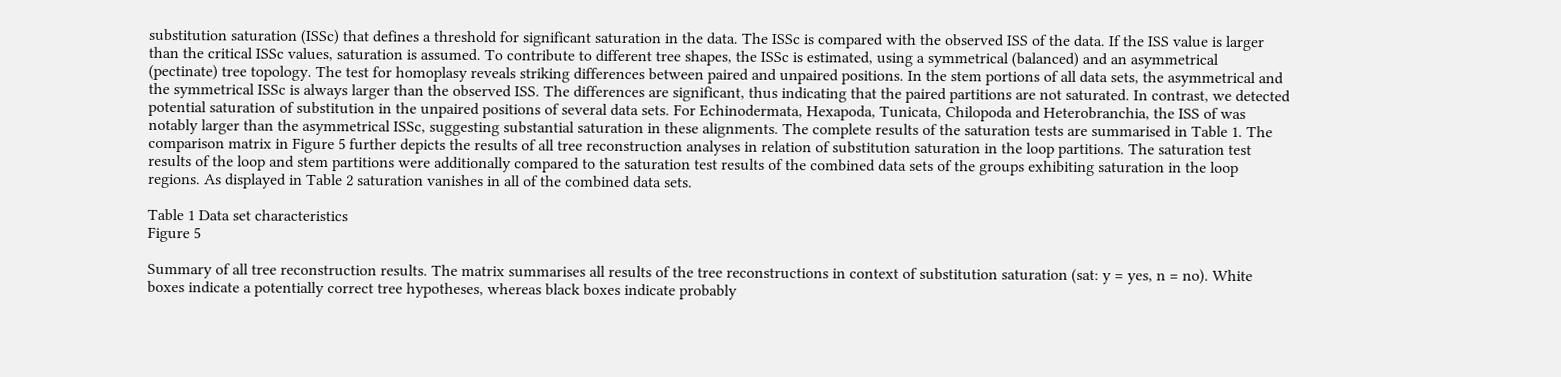substitution saturation (ISSc) that defines a threshold for significant saturation in the data. The ISSc is compared with the observed ISS of the data. If the ISS value is larger than the critical ISSc values, saturation is assumed. To contribute to different tree shapes, the ISSc is estimated, using a symmetrical (balanced) and an asymmetrical (pectinate) tree topology. The test for homoplasy reveals striking differences between paired and unpaired positions. In the stem portions of all data sets, the asymmetrical and the symmetrical ISSc is always larger than the observed ISS. The differences are significant, thus indicating that the paired partitions are not saturated. In contrast, we detected potential saturation of substitution in the unpaired positions of several data sets. For Echinodermata, Hexapoda, Tunicata, Chilopoda and Heterobranchia, the ISS of was notably larger than the asymmetrical ISSc, suggesting substantial saturation in these alignments. The complete results of the saturation tests are summarised in Table 1. The comparison matrix in Figure 5 further depicts the results of all tree reconstruction analyses in relation of substitution saturation in the loop partitions. The saturation test results of the loop and stem partitions were additionally compared to the saturation test results of the combined data sets of the groups exhibiting saturation in the loop regions. As displayed in Table 2 saturation vanishes in all of the combined data sets.

Table 1 Data set characteristics
Figure 5

Summary of all tree reconstruction results. The matrix summarises all results of the tree reconstructions in context of substitution saturation (sat: y = yes, n = no). White boxes indicate a potentially correct tree hypotheses, whereas black boxes indicate probably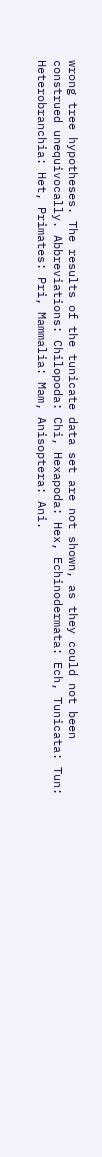wrong tree hypotheses. The results of the tunicate data set are not shown, as they could not been construed unequivocally. Abbreviations: Chilopoda: Chi, Hexapoda: Hex, Echinodermata: Ech, Tunicata: Tun: Heterobranchia: Het, Primates: Pri, Mammalia: Mam, Anisoptera: Ani.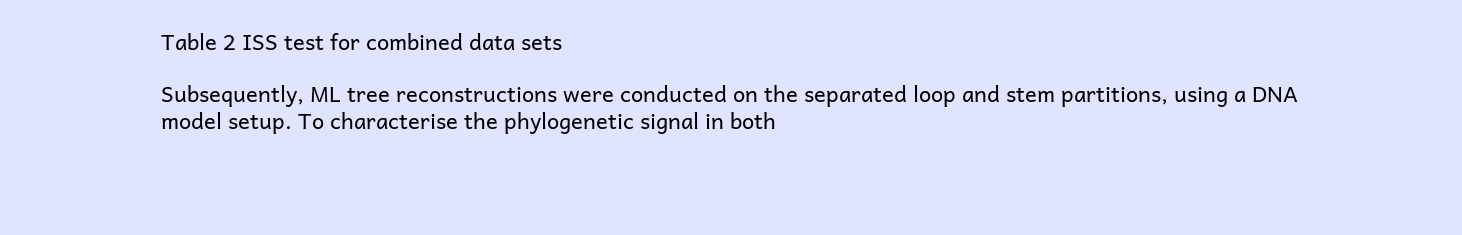Table 2 ISS test for combined data sets

Subsequently, ML tree reconstructions were conducted on the separated loop and stem partitions, using a DNA model setup. To characterise the phylogenetic signal in both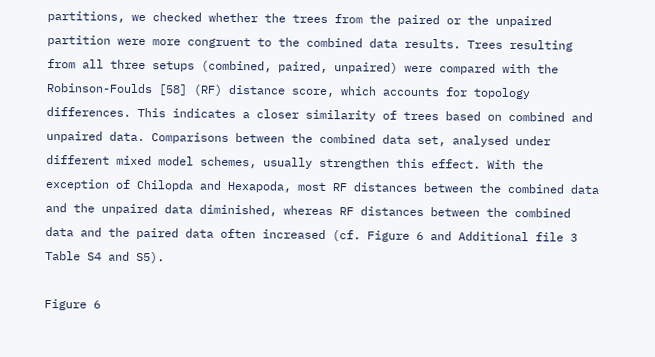partitions, we checked whether the trees from the paired or the unpaired partition were more congruent to the combined data results. Trees resulting from all three setups (combined, paired, unpaired) were compared with the Robinson-Foulds [58] (RF) distance score, which accounts for topology differences. This indicates a closer similarity of trees based on combined and unpaired data. Comparisons between the combined data set, analysed under different mixed model schemes, usually strengthen this effect. With the exception of Chilopda and Hexapoda, most RF distances between the combined data and the unpaired data diminished, whereas RF distances between the combined data and the paired data often increased (cf. Figure 6 and Additional file 3 Table S4 and S5).

Figure 6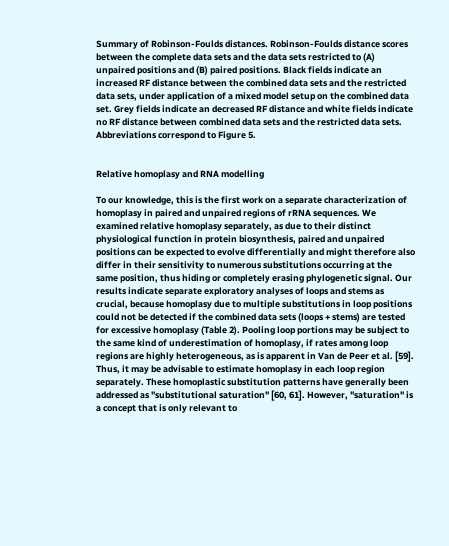Summary of Robinson-Foulds distances. Robinson-Foulds distance scores between the complete data sets and the data sets restricted to (A) unpaired positions and (B) paired positions. Black fields indicate an increased RF distance between the combined data sets and the restricted data sets, under application of a mixed model setup on the combined data set. Grey fields indicate an decreased RF distance and white fields indicate no RF distance between combined data sets and the restricted data sets. Abbreviations correspond to Figure 5.


Relative homoplasy and RNA modelling

To our knowledge, this is the first work on a separate characterization of homoplasy in paired and unpaired regions of rRNA sequences. We examined relative homoplasy separately, as due to their distinct physiological function in protein biosynthesis, paired and unpaired positions can be expected to evolve differentially and might therefore also differ in their sensitivity to numerous substitutions occurring at the same position, thus hiding or completely erasing phylogenetic signal. Our results indicate separate exploratory analyses of loops and stems as crucial, because homoplasy due to multiple substitutions in loop positions could not be detected if the combined data sets (loops + stems) are tested for excessive homoplasy (Table 2). Pooling loop portions may be subject to the same kind of underestimation of homoplasy, if rates among loop regions are highly heterogeneous, as is apparent in Van de Peer et al. [59]. Thus, it may be advisable to estimate homoplasy in each loop region separately. These homoplastic substitution patterns have generally been addressed as "substitutional saturation" [60, 61]. However, "saturation" is a concept that is only relevant to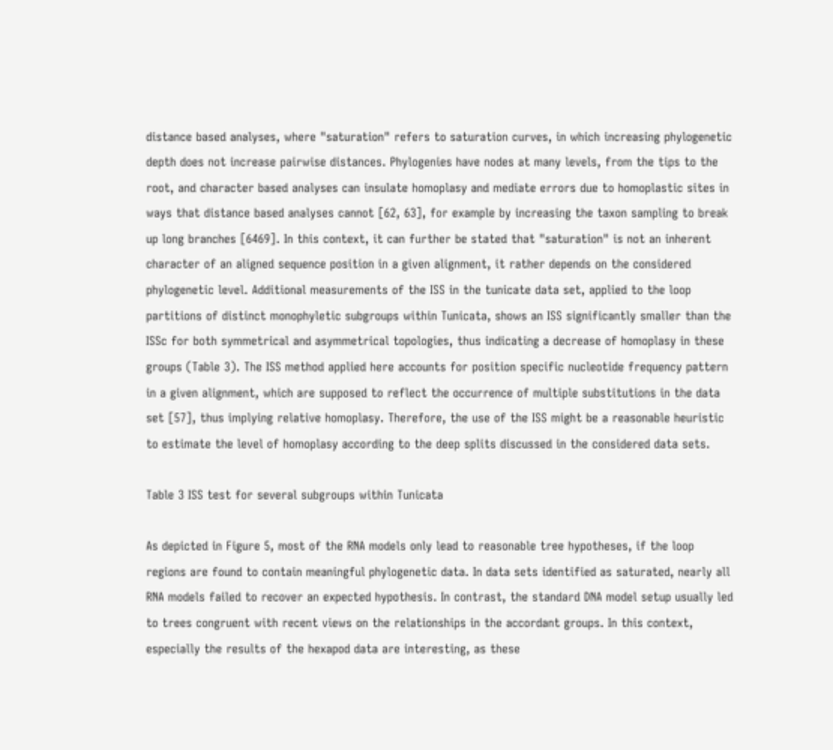distance based analyses, where "saturation" refers to saturation curves, in which increasing phylogenetic depth does not increase pairwise distances. Phylogenies have nodes at many levels, from the tips to the root, and character based analyses can insulate homoplasy and mediate errors due to homoplastic sites in ways that distance based analyses cannot [62, 63], for example by increasing the taxon sampling to break up long branches [6469]. In this context, it can further be stated that "saturation" is not an inherent character of an aligned sequence position in a given alignment, it rather depends on the considered phylogenetic level. Additional measurements of the ISS in the tunicate data set, applied to the loop partitions of distinct monophyletic subgroups within Tunicata, shows an ISS significantly smaller than the ISSc for both symmetrical and asymmetrical topologies, thus indicating a decrease of homoplasy in these groups (Table 3). The ISS method applied here accounts for position specific nucleotide frequency pattern in a given alignment, which are supposed to reflect the occurrence of multiple substitutions in the data set [57], thus implying relative homoplasy. Therefore, the use of the ISS might be a reasonable heuristic to estimate the level of homoplasy according to the deep splits discussed in the considered data sets.

Table 3 ISS test for several subgroups within Tunicata

As depicted in Figure 5, most of the RNA models only lead to reasonable tree hypotheses, if the loop regions are found to contain meaningful phylogenetic data. In data sets identified as saturated, nearly all RNA models failed to recover an expected hypothesis. In contrast, the standard DNA model setup usually led to trees congruent with recent views on the relationships in the accordant groups. In this context, especially the results of the hexapod data are interesting, as these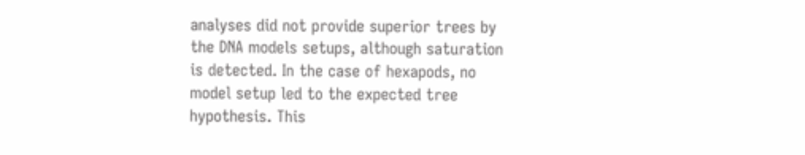analyses did not provide superior trees by the DNA models setups, although saturation is detected. In the case of hexapods, no model setup led to the expected tree hypothesis. This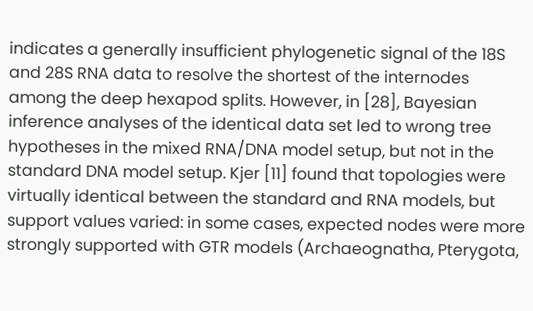indicates a generally insufficient phylogenetic signal of the 18S and 28S RNA data to resolve the shortest of the internodes among the deep hexapod splits. However, in [28], Bayesian inference analyses of the identical data set led to wrong tree hypotheses in the mixed RNA/DNA model setup, but not in the standard DNA model setup. Kjer [11] found that topologies were virtually identical between the standard and RNA models, but support values varied: in some cases, expected nodes were more strongly supported with GTR models (Archaeognatha, Pterygota,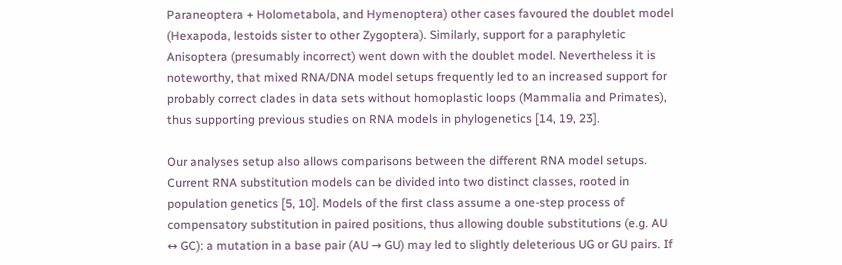Paraneoptera + Holometabola, and Hymenoptera) other cases favoured the doublet model (Hexapoda, lestoids sister to other Zygoptera). Similarly, support for a paraphyletic Anisoptera (presumably incorrect) went down with the doublet model. Nevertheless it is noteworthy, that mixed RNA/DNA model setups frequently led to an increased support for probably correct clades in data sets without homoplastic loops (Mammalia and Primates), thus supporting previous studies on RNA models in phylogenetics [14, 19, 23].

Our analyses setup also allows comparisons between the different RNA model setups. Current RNA substitution models can be divided into two distinct classes, rooted in population genetics [5, 10]. Models of the first class assume a one-step process of compensatory substitution in paired positions, thus allowing double substitutions (e.g. AU ↔ GC): a mutation in a base pair (AU → GU) may led to slightly deleterious UG or GU pairs. If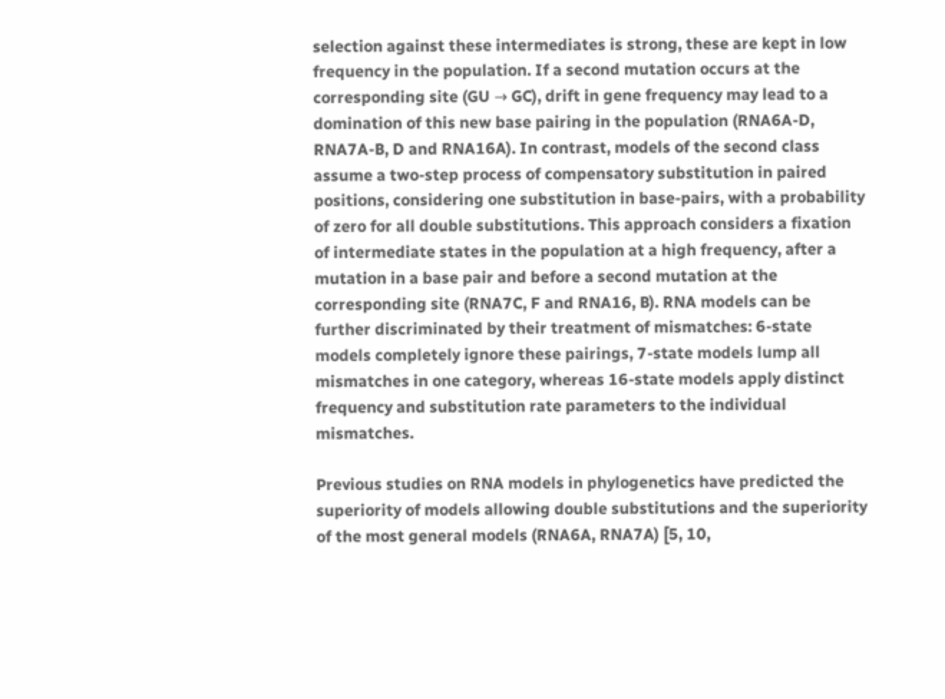selection against these intermediates is strong, these are kept in low frequency in the population. If a second mutation occurs at the corresponding site (GU → GC), drift in gene frequency may lead to a domination of this new base pairing in the population (RNA6A-D, RNA7A-B, D and RNA16A). In contrast, models of the second class assume a two-step process of compensatory substitution in paired positions, considering one substitution in base-pairs, with a probability of zero for all double substitutions. This approach considers a fixation of intermediate states in the population at a high frequency, after a mutation in a base pair and before a second mutation at the corresponding site (RNA7C, F and RNA16, B). RNA models can be further discriminated by their treatment of mismatches: 6-state models completely ignore these pairings, 7-state models lump all mismatches in one category, whereas 16-state models apply distinct frequency and substitution rate parameters to the individual mismatches.

Previous studies on RNA models in phylogenetics have predicted the superiority of models allowing double substitutions and the superiority of the most general models (RNA6A, RNA7A) [5, 10,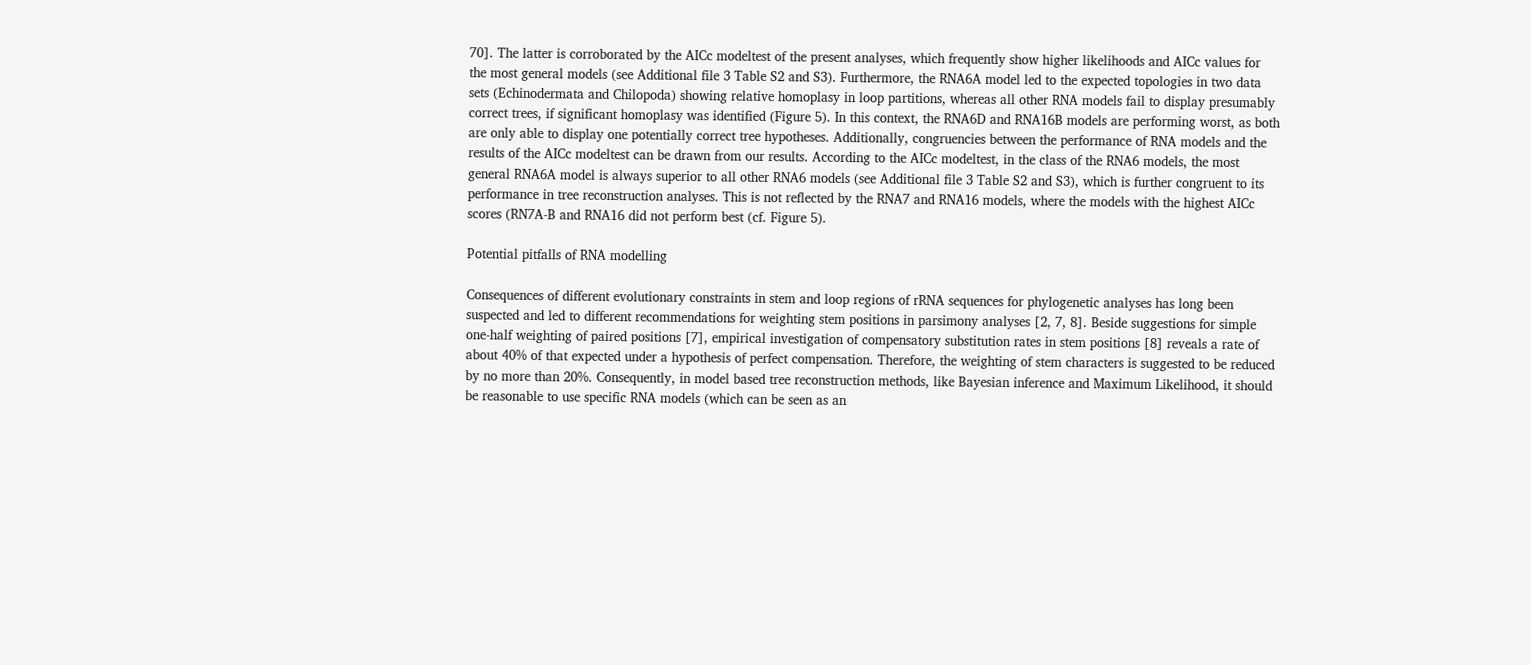70]. The latter is corroborated by the AICc modeltest of the present analyses, which frequently show higher likelihoods and AICc values for the most general models (see Additional file 3 Table S2 and S3). Furthermore, the RNA6A model led to the expected topologies in two data sets (Echinodermata and Chilopoda) showing relative homoplasy in loop partitions, whereas all other RNA models fail to display presumably correct trees, if significant homoplasy was identified (Figure 5). In this context, the RNA6D and RNA16B models are performing worst, as both are only able to display one potentially correct tree hypotheses. Additionally, congruencies between the performance of RNA models and the results of the AICc modeltest can be drawn from our results. According to the AICc modeltest, in the class of the RNA6 models, the most general RNA6A model is always superior to all other RNA6 models (see Additional file 3 Table S2 and S3), which is further congruent to its performance in tree reconstruction analyses. This is not reflected by the RNA7 and RNA16 models, where the models with the highest AICc scores (RN7A-B and RNA16 did not perform best (cf. Figure 5).

Potential pitfalls of RNA modelling

Consequences of different evolutionary constraints in stem and loop regions of rRNA sequences for phylogenetic analyses has long been suspected and led to different recommendations for weighting stem positions in parsimony analyses [2, 7, 8]. Beside suggestions for simple one-half weighting of paired positions [7], empirical investigation of compensatory substitution rates in stem positions [8] reveals a rate of about 40% of that expected under a hypothesis of perfect compensation. Therefore, the weighting of stem characters is suggested to be reduced by no more than 20%. Consequently, in model based tree reconstruction methods, like Bayesian inference and Maximum Likelihood, it should be reasonable to use specific RNA models (which can be seen as an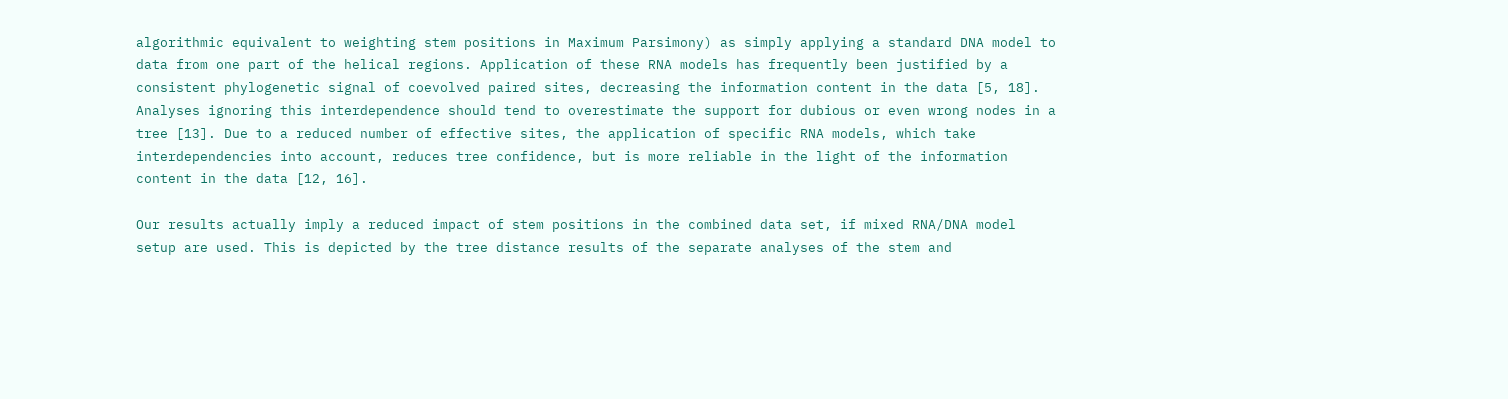algorithmic equivalent to weighting stem positions in Maximum Parsimony) as simply applying a standard DNA model to data from one part of the helical regions. Application of these RNA models has frequently been justified by a consistent phylogenetic signal of coevolved paired sites, decreasing the information content in the data [5, 18]. Analyses ignoring this interdependence should tend to overestimate the support for dubious or even wrong nodes in a tree [13]. Due to a reduced number of effective sites, the application of specific RNA models, which take interdependencies into account, reduces tree confidence, but is more reliable in the light of the information content in the data [12, 16].

Our results actually imply a reduced impact of stem positions in the combined data set, if mixed RNA/DNA model setup are used. This is depicted by the tree distance results of the separate analyses of the stem and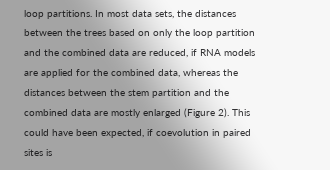loop partitions. In most data sets, the distances between the trees based on only the loop partition and the combined data are reduced, if RNA models are applied for the combined data, whereas the distances between the stem partition and the combined data are mostly enlarged (Figure 2). This could have been expected, if coevolution in paired sites is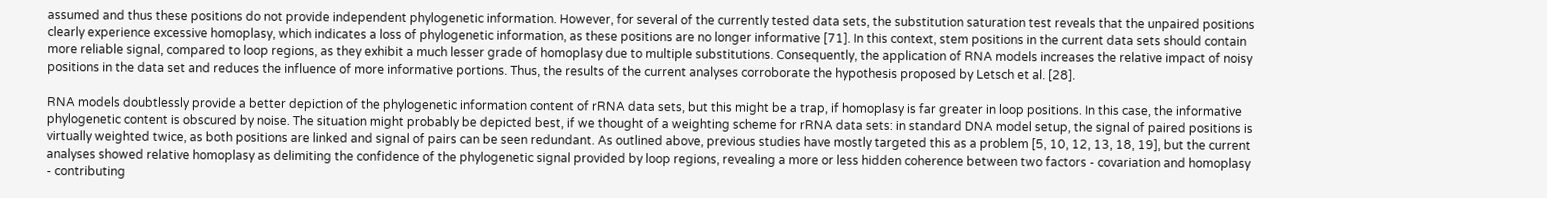assumed and thus these positions do not provide independent phylogenetic information. However, for several of the currently tested data sets, the substitution saturation test reveals that the unpaired positions clearly experience excessive homoplasy, which indicates a loss of phylogenetic information, as these positions are no longer informative [71]. In this context, stem positions in the current data sets should contain more reliable signal, compared to loop regions, as they exhibit a much lesser grade of homoplasy due to multiple substitutions. Consequently, the application of RNA models increases the relative impact of noisy positions in the data set and reduces the influence of more informative portions. Thus, the results of the current analyses corroborate the hypothesis proposed by Letsch et al. [28].

RNA models doubtlessly provide a better depiction of the phylogenetic information content of rRNA data sets, but this might be a trap, if homoplasy is far greater in loop positions. In this case, the informative phylogenetic content is obscured by noise. The situation might probably be depicted best, if we thought of a weighting scheme for rRNA data sets: in standard DNA model setup, the signal of paired positions is virtually weighted twice, as both positions are linked and signal of pairs can be seen redundant. As outlined above, previous studies have mostly targeted this as a problem [5, 10, 12, 13, 18, 19], but the current analyses showed relative homoplasy as delimiting the confidence of the phylogenetic signal provided by loop regions, revealing a more or less hidden coherence between two factors - covariation and homoplasy - contributing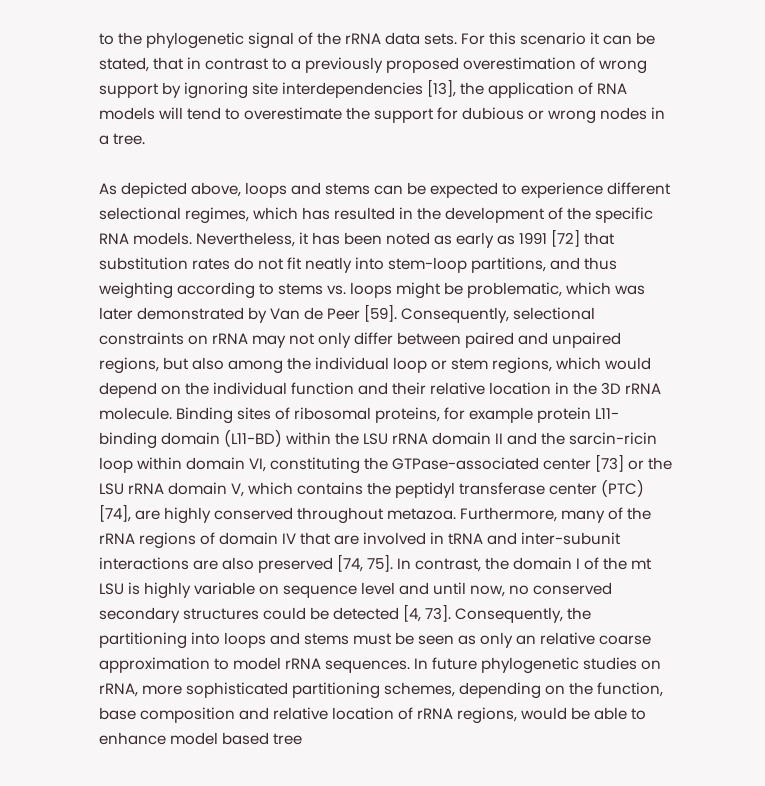to the phylogenetic signal of the rRNA data sets. For this scenario it can be stated, that in contrast to a previously proposed overestimation of wrong support by ignoring site interdependencies [13], the application of RNA models will tend to overestimate the support for dubious or wrong nodes in a tree.

As depicted above, loops and stems can be expected to experience different selectional regimes, which has resulted in the development of the specific RNA models. Nevertheless, it has been noted as early as 1991 [72] that substitution rates do not fit neatly into stem-loop partitions, and thus weighting according to stems vs. loops might be problematic, which was later demonstrated by Van de Peer [59]. Consequently, selectional constraints on rRNA may not only differ between paired and unpaired regions, but also among the individual loop or stem regions, which would depend on the individual function and their relative location in the 3D rRNA molecule. Binding sites of ribosomal proteins, for example protein L11-binding domain (L11-BD) within the LSU rRNA domain II and the sarcin-ricin loop within domain VI, constituting the GTPase-associated center [73] or the LSU rRNA domain V, which contains the peptidyl transferase center (PTC) [74], are highly conserved throughout metazoa. Furthermore, many of the rRNA regions of domain IV that are involved in tRNA and inter-subunit interactions are also preserved [74, 75]. In contrast, the domain I of the mt LSU is highly variable on sequence level and until now, no conserved secondary structures could be detected [4, 73]. Consequently, the partitioning into loops and stems must be seen as only an relative coarse approximation to model rRNA sequences. In future phylogenetic studies on rRNA, more sophisticated partitioning schemes, depending on the function, base composition and relative location of rRNA regions, would be able to enhance model based tree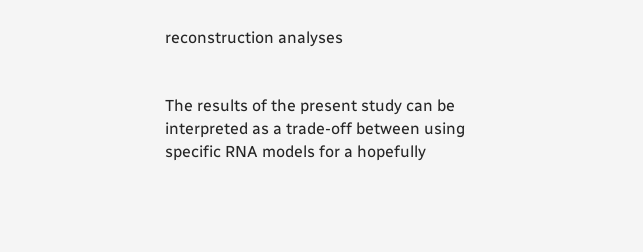reconstruction analyses


The results of the present study can be interpreted as a trade-off between using specific RNA models for a hopefully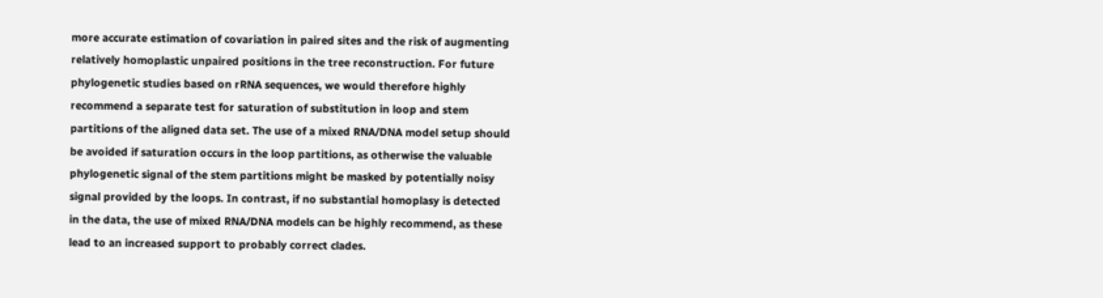more accurate estimation of covariation in paired sites and the risk of augmenting relatively homoplastic unpaired positions in the tree reconstruction. For future phylogenetic studies based on rRNA sequences, we would therefore highly recommend a separate test for saturation of substitution in loop and stem partitions of the aligned data set. The use of a mixed RNA/DNA model setup should be avoided if saturation occurs in the loop partitions, as otherwise the valuable phylogenetic signal of the stem partitions might be masked by potentially noisy signal provided by the loops. In contrast, if no substantial homoplasy is detected in the data, the use of mixed RNA/DNA models can be highly recommend, as these lead to an increased support to probably correct clades.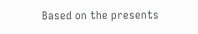Based on the presents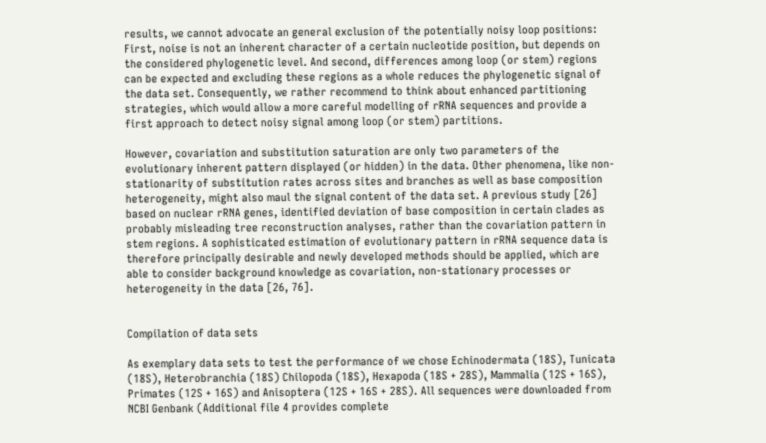results, we cannot advocate an general exclusion of the potentially noisy loop positions: First, noise is not an inherent character of a certain nucleotide position, but depends on the considered phylogenetic level. And second, differences among loop (or stem) regions can be expected and excluding these regions as a whole reduces the phylogenetic signal of the data set. Consequently, we rather recommend to think about enhanced partitioning strategies, which would allow a more careful modelling of rRNA sequences and provide a first approach to detect noisy signal among loop (or stem) partitions.

However, covariation and substitution saturation are only two parameters of the evolutionary inherent pattern displayed (or hidden) in the data. Other phenomena, like non-stationarity of substitution rates across sites and branches as well as base composition heterogeneity, might also maul the signal content of the data set. A previous study [26] based on nuclear rRNA genes, identified deviation of base composition in certain clades as probably misleading tree reconstruction analyses, rather than the covariation pattern in stem regions. A sophisticated estimation of evolutionary pattern in rRNA sequence data is therefore principally desirable and newly developed methods should be applied, which are able to consider background knowledge as covariation, non-stationary processes or heterogeneity in the data [26, 76].


Compilation of data sets

As exemplary data sets to test the performance of we chose Echinodermata (18S), Tunicata (18S), Heterobranchia (18S) Chilopoda (18S), Hexapoda (18S + 28S), Mammalia (12S + 16S), Primates (12S + 16S) and Anisoptera (12S + 16S + 28S). All sequences were downloaded from NCBI Genbank (Additional file 4 provides complete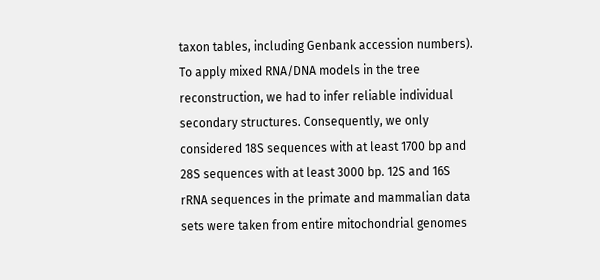taxon tables, including Genbank accession numbers). To apply mixed RNA/DNA models in the tree reconstruction, we had to infer reliable individual secondary structures. Consequently, we only considered 18S sequences with at least 1700 bp and 28S sequences with at least 3000 bp. 12S and 16S rRNA sequences in the primate and mammalian data sets were taken from entire mitochondrial genomes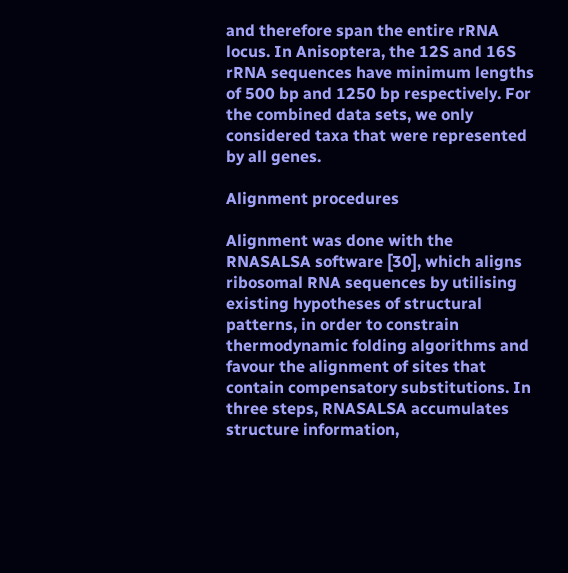and therefore span the entire rRNA locus. In Anisoptera, the 12S and 16S rRNA sequences have minimum lengths of 500 bp and 1250 bp respectively. For the combined data sets, we only considered taxa that were represented by all genes.

Alignment procedures

Alignment was done with the RNASALSA software [30], which aligns ribosomal RNA sequences by utilising existing hypotheses of structural patterns, in order to constrain thermodynamic folding algorithms and favour the alignment of sites that contain compensatory substitutions. In three steps, RNASALSA accumulates structure information,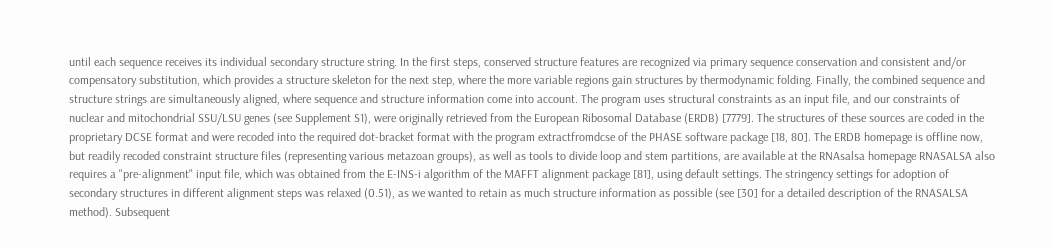until each sequence receives its individual secondary structure string. In the first steps, conserved structure features are recognized via primary sequence conservation and consistent and/or compensatory substitution, which provides a structure skeleton for the next step, where the more variable regions gain structures by thermodynamic folding. Finally, the combined sequence and structure strings are simultaneously aligned, where sequence and structure information come into account. The program uses structural constraints as an input file, and our constraints of nuclear and mitochondrial SSU/LSU genes (see Supplement S1), were originally retrieved from the European Ribosomal Database (ERDB) [7779]. The structures of these sources are coded in the proprietary DCSE format and were recoded into the required dot-bracket format with the program extractfromdcse of the PHASE software package [18, 80]. The ERDB homepage is offline now, but readily recoded constraint structure files (representing various metazoan groups), as well as tools to divide loop and stem partitions, are available at the RNAsalsa homepage RNASALSA also requires a "pre-alignment" input file, which was obtained from the E-INS-i algorithm of the MAFFT alignment package [81], using default settings. The stringency settings for adoption of secondary structures in different alignment steps was relaxed (0.51), as we wanted to retain as much structure information as possible (see [30] for a detailed description of the RNASALSA method). Subsequent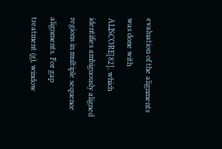evaluation of the alignments was done with ALISCORE[82], which identifies ambiguously aligned regions in multiple sequence alignments. For gap treatment (g), window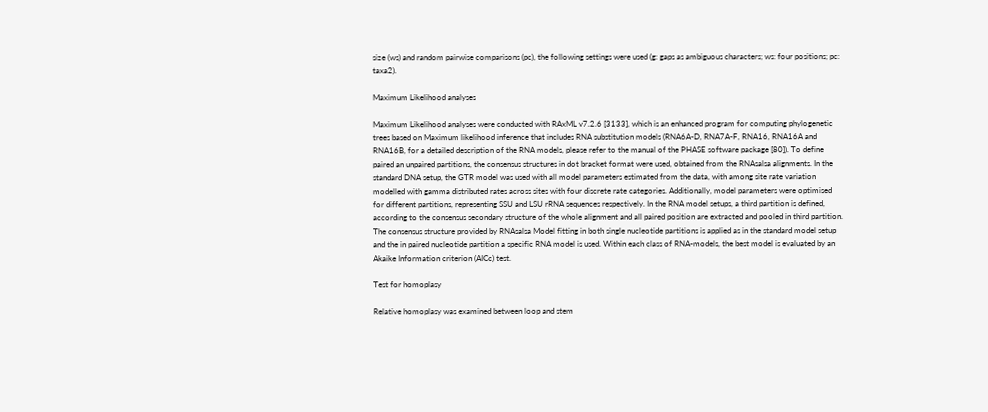size (ws) and random pairwise comparisons (pc), the following settings were used (g: gaps as ambiguous characters; ws: four positions; pc: taxa2).

Maximum Likelihood analyses

Maximum Likelihood analyses were conducted with RAxML v7.2.6 [3133], which is an enhanced program for computing phylogenetic trees based on Maximum likelihood inference that includes RNA substitution models (RNA6A-D, RNA7A-F, RNA16, RNA16A and RNA16B, for a detailed description of the RNA models, please refer to the manual of the PHASE software package [80]). To define paired an unpaired partitions, the consensus structures in dot bracket format were used, obtained from the RNAsalsa alignments. In the standard DNA setup, the GTR model was used with all model parameters estimated from the data, with among site rate variation modelled with gamma distributed rates across sites with four discrete rate categories. Additionally, model parameters were optimised for different partitions, representing SSU and LSU rRNA sequences respectively. In the RNA model setups, a third partition is defined, according to the consensus secondary structure of the whole alignment and all paired position are extracted and pooled in third partition. The consensus structure provided by RNAsalsa Model fitting in both single nucleotide partitions is applied as in the standard model setup and the in paired nucleotide partition a specific RNA model is used. Within each class of RNA-models, the best model is evaluated by an Akaike Information criterion (AICc) test.

Test for homoplasy

Relative homoplasy was examined between loop and stem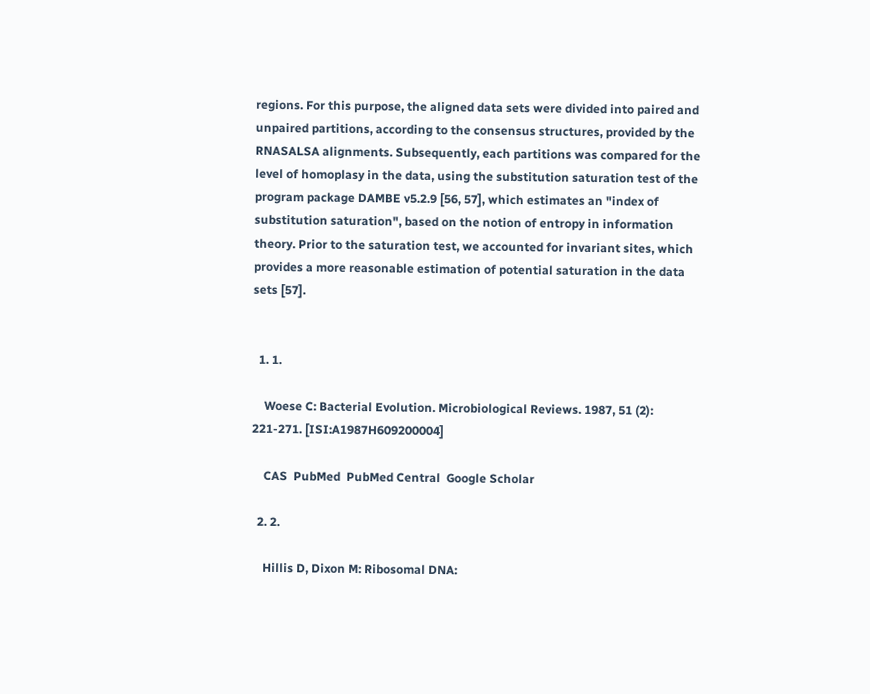regions. For this purpose, the aligned data sets were divided into paired and unpaired partitions, according to the consensus structures, provided by the RNASALSA alignments. Subsequently, each partitions was compared for the level of homoplasy in the data, using the substitution saturation test of the program package DAMBE v5.2.9 [56, 57], which estimates an "index of substitution saturation", based on the notion of entropy in information theory. Prior to the saturation test, we accounted for invariant sites, which provides a more reasonable estimation of potential saturation in the data sets [57].


  1. 1.

    Woese C: Bacterial Evolution. Microbiological Reviews. 1987, 51 (2): 221-271. [ISI:A1987H609200004]

    CAS  PubMed  PubMed Central  Google Scholar

  2. 2.

    Hillis D, Dixon M: Ribosomal DNA: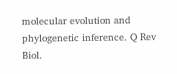molecular evolution and phylogenetic inference. Q Rev Biol.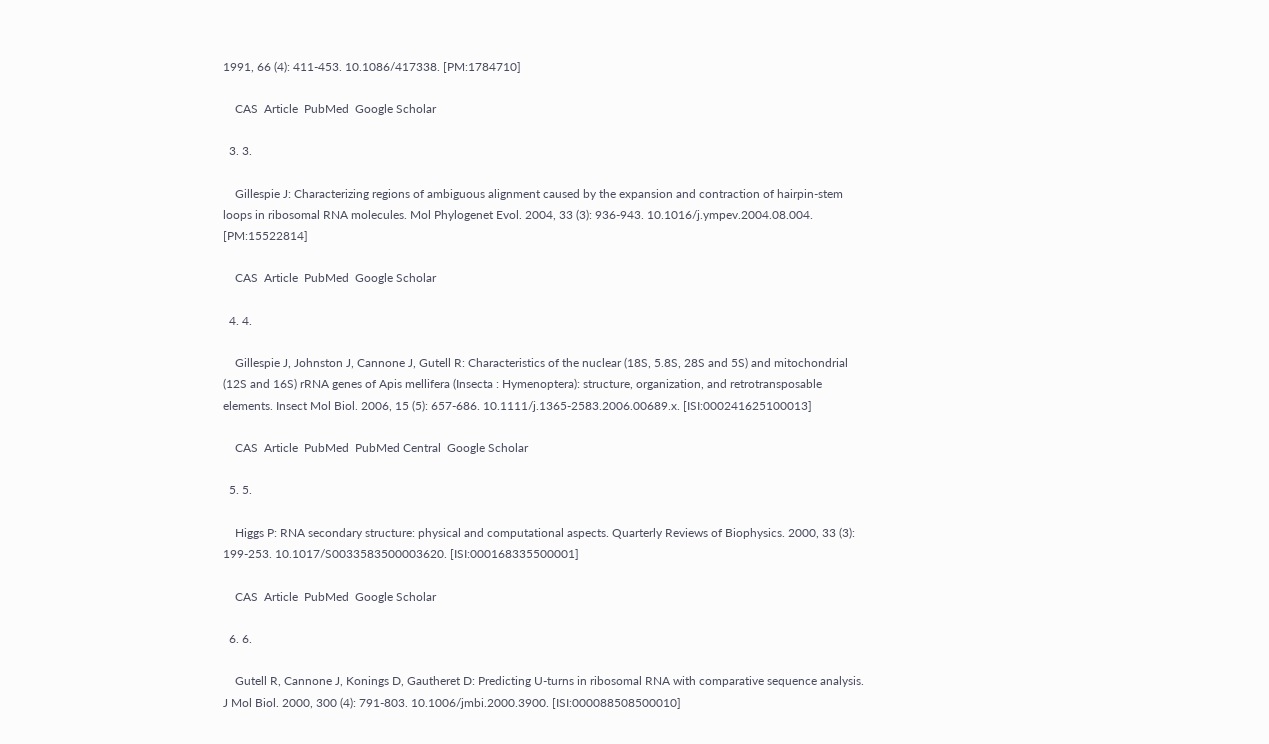1991, 66 (4): 411-453. 10.1086/417338. [PM:1784710]

    CAS  Article  PubMed  Google Scholar

  3. 3.

    Gillespie J: Characterizing regions of ambiguous alignment caused by the expansion and contraction of hairpin-stem loops in ribosomal RNA molecules. Mol Phylogenet Evol. 2004, 33 (3): 936-943. 10.1016/j.ympev.2004.08.004. [PM:15522814]

    CAS  Article  PubMed  Google Scholar

  4. 4.

    Gillespie J, Johnston J, Cannone J, Gutell R: Characteristics of the nuclear (18S, 5.8S, 28S and 5S) and mitochondrial (12S and 16S) rRNA genes of Apis mellifera (Insecta : Hymenoptera): structure, organization, and retrotransposable elements. Insect Mol Biol. 2006, 15 (5): 657-686. 10.1111/j.1365-2583.2006.00689.x. [ISI:000241625100013]

    CAS  Article  PubMed  PubMed Central  Google Scholar

  5. 5.

    Higgs P: RNA secondary structure: physical and computational aspects. Quarterly Reviews of Biophysics. 2000, 33 (3): 199-253. 10.1017/S0033583500003620. [ISI:000168335500001]

    CAS  Article  PubMed  Google Scholar

  6. 6.

    Gutell R, Cannone J, Konings D, Gautheret D: Predicting U-turns in ribosomal RNA with comparative sequence analysis. J Mol Biol. 2000, 300 (4): 791-803. 10.1006/jmbi.2000.3900. [ISI:000088508500010]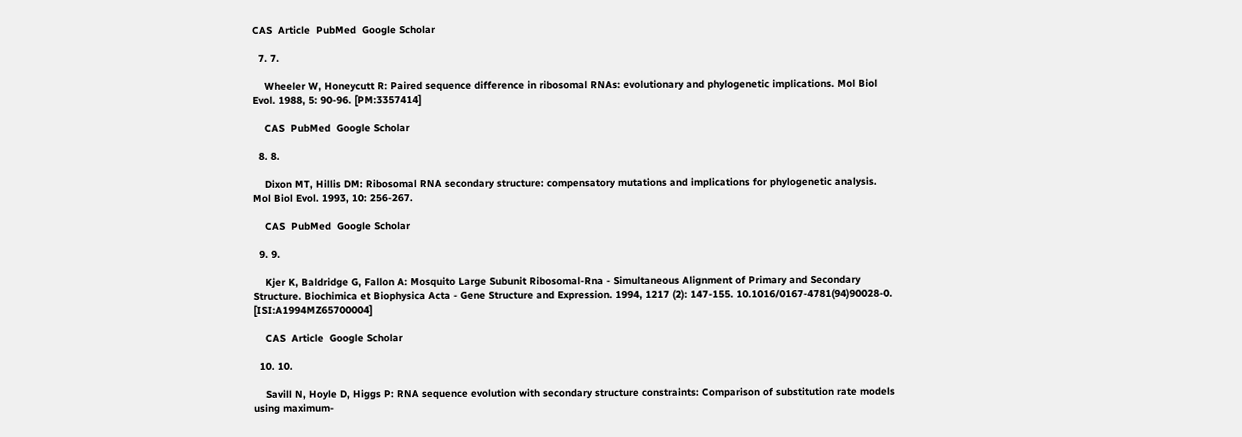CAS  Article  PubMed  Google Scholar

  7. 7.

    Wheeler W, Honeycutt R: Paired sequence difference in ribosomal RNAs: evolutionary and phylogenetic implications. Mol Biol Evol. 1988, 5: 90-96. [PM:3357414]

    CAS  PubMed  Google Scholar

  8. 8.

    Dixon MT, Hillis DM: Ribosomal RNA secondary structure: compensatory mutations and implications for phylogenetic analysis. Mol Biol Evol. 1993, 10: 256-267.

    CAS  PubMed  Google Scholar

  9. 9.

    Kjer K, Baldridge G, Fallon A: Mosquito Large Subunit Ribosomal-Rna - Simultaneous Alignment of Primary and Secondary Structure. Biochimica et Biophysica Acta - Gene Structure and Expression. 1994, 1217 (2): 147-155. 10.1016/0167-4781(94)90028-0. [ISI:A1994MZ65700004]

    CAS  Article  Google Scholar

  10. 10.

    Savill N, Hoyle D, Higgs P: RNA sequence evolution with secondary structure constraints: Comparison of substitution rate models using maximum-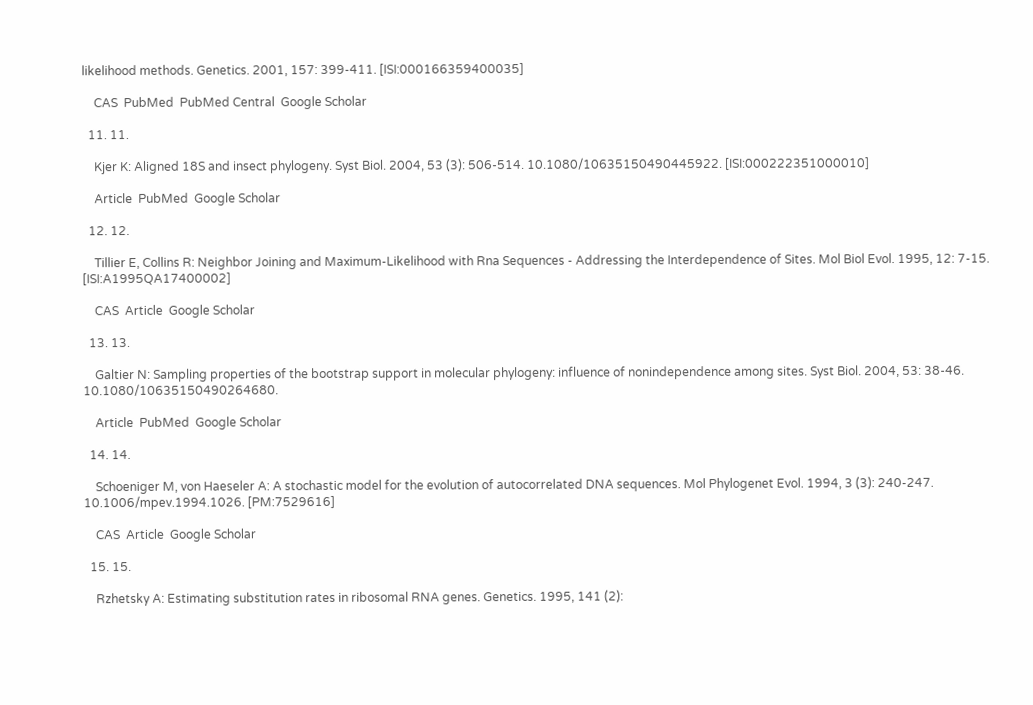likelihood methods. Genetics. 2001, 157: 399-411. [ISI:000166359400035]

    CAS  PubMed  PubMed Central  Google Scholar

  11. 11.

    Kjer K: Aligned 18S and insect phylogeny. Syst Biol. 2004, 53 (3): 506-514. 10.1080/10635150490445922. [ISI:000222351000010]

    Article  PubMed  Google Scholar

  12. 12.

    Tillier E, Collins R: Neighbor Joining and Maximum-Likelihood with Rna Sequences - Addressing the Interdependence of Sites. Mol Biol Evol. 1995, 12: 7-15. [ISI:A1995QA17400002]

    CAS  Article  Google Scholar

  13. 13.

    Galtier N: Sampling properties of the bootstrap support in molecular phylogeny: influence of nonindependence among sites. Syst Biol. 2004, 53: 38-46. 10.1080/10635150490264680.

    Article  PubMed  Google Scholar

  14. 14.

    Schoeniger M, von Haeseler A: A stochastic model for the evolution of autocorrelated DNA sequences. Mol Phylogenet Evol. 1994, 3 (3): 240-247. 10.1006/mpev.1994.1026. [PM:7529616]

    CAS  Article  Google Scholar

  15. 15.

    Rzhetsky A: Estimating substitution rates in ribosomal RNA genes. Genetics. 1995, 141 (2):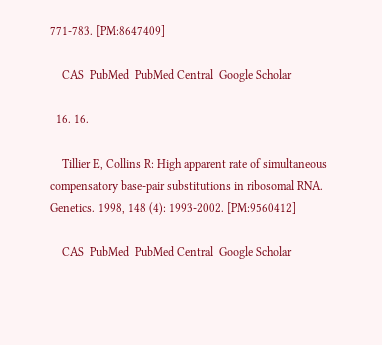771-783. [PM:8647409]

    CAS  PubMed  PubMed Central  Google Scholar

  16. 16.

    Tillier E, Collins R: High apparent rate of simultaneous compensatory base-pair substitutions in ribosomal RNA. Genetics. 1998, 148 (4): 1993-2002. [PM:9560412]

    CAS  PubMed  PubMed Central  Google Scholar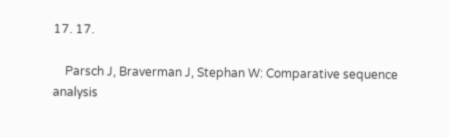17. 17.

    Parsch J, Braverman J, Stephan W: Comparative sequence analysis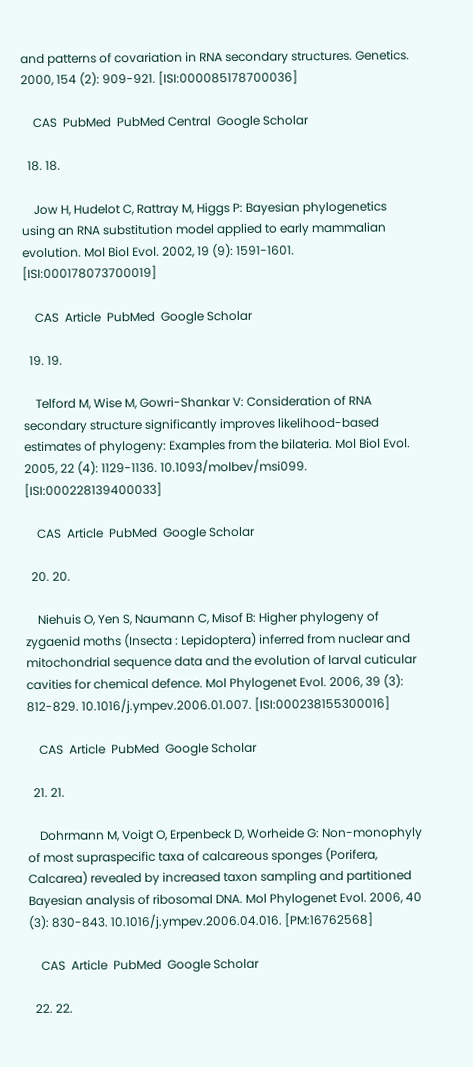and patterns of covariation in RNA secondary structures. Genetics. 2000, 154 (2): 909-921. [ISI:000085178700036]

    CAS  PubMed  PubMed Central  Google Scholar

  18. 18.

    Jow H, Hudelot C, Rattray M, Higgs P: Bayesian phylogenetics using an RNA substitution model applied to early mammalian evolution. Mol Biol Evol. 2002, 19 (9): 1591-1601. [ISI:000178073700019]

    CAS  Article  PubMed  Google Scholar

  19. 19.

    Telford M, Wise M, Gowri-Shankar V: Consideration of RNA secondary structure significantly improves likelihood-based estimates of phylogeny: Examples from the bilateria. Mol Biol Evol. 2005, 22 (4): 1129-1136. 10.1093/molbev/msi099. [ISI:000228139400033]

    CAS  Article  PubMed  Google Scholar

  20. 20.

    Niehuis O, Yen S, Naumann C, Misof B: Higher phylogeny of zygaenid moths (Insecta : Lepidoptera) inferred from nuclear and mitochondrial sequence data and the evolution of larval cuticular cavities for chemical defence. Mol Phylogenet Evol. 2006, 39 (3): 812-829. 10.1016/j.ympev.2006.01.007. [ISI:000238155300016]

    CAS  Article  PubMed  Google Scholar

  21. 21.

    Dohrmann M, Voigt O, Erpenbeck D, Worheide G: Non-monophyly of most supraspecific taxa of calcareous sponges (Porifera, Calcarea) revealed by increased taxon sampling and partitioned Bayesian analysis of ribosomal DNA. Mol Phylogenet Evol. 2006, 40 (3): 830-843. 10.1016/j.ympev.2006.04.016. [PM:16762568]

    CAS  Article  PubMed  Google Scholar

  22. 22.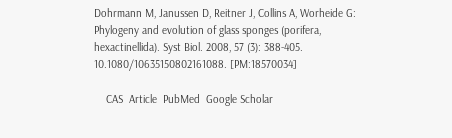Dohrmann M, Janussen D, Reitner J, Collins A, Worheide G: Phylogeny and evolution of glass sponges (porifera, hexactinellida). Syst Biol. 2008, 57 (3): 388-405. 10.1080/10635150802161088. [PM:18570034]

    CAS  Article  PubMed  Google Scholar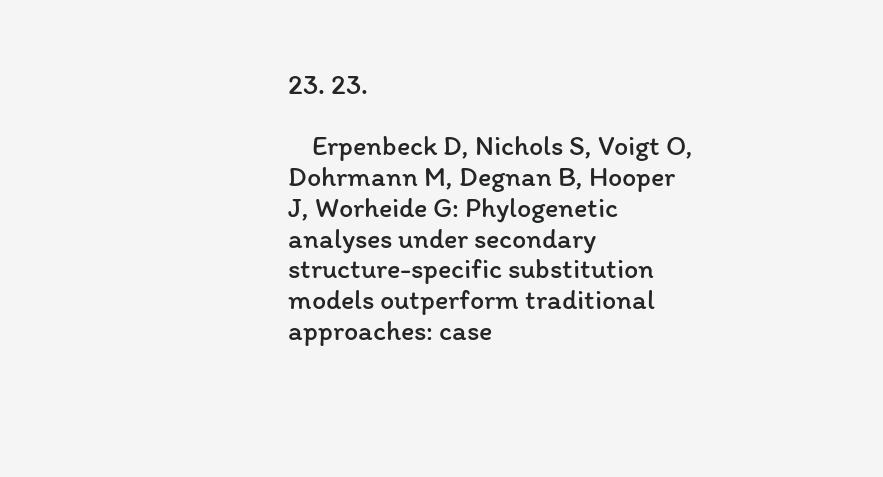23. 23.

    Erpenbeck D, Nichols S, Voigt O, Dohrmann M, Degnan B, Hooper J, Worheide G: Phylogenetic analyses under secondary structure-specific substitution models outperform traditional approaches: case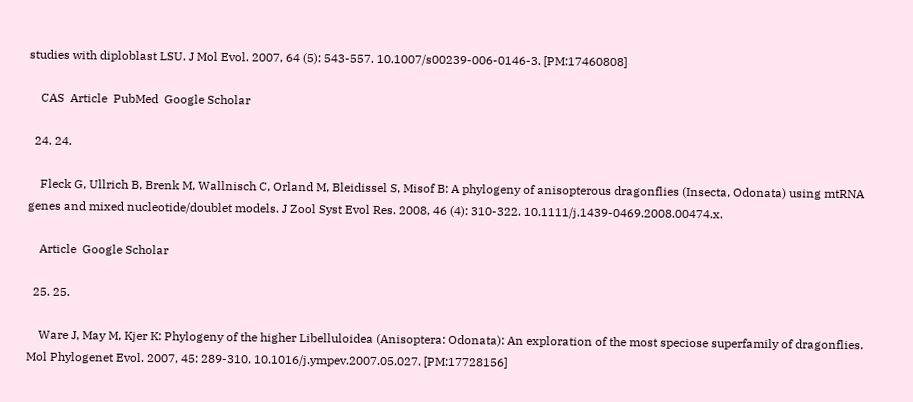studies with diploblast LSU. J Mol Evol. 2007, 64 (5): 543-557. 10.1007/s00239-006-0146-3. [PM:17460808]

    CAS  Article  PubMed  Google Scholar

  24. 24.

    Fleck G, Ullrich B, Brenk M, Wallnisch C, Orland M, Bleidissel S, Misof B: A phylogeny of anisopterous dragonflies (Insecta, Odonata) using mtRNA genes and mixed nucleotide/doublet models. J Zool Syst Evol Res. 2008, 46 (4): 310-322. 10.1111/j.1439-0469.2008.00474.x.

    Article  Google Scholar

  25. 25.

    Ware J, May M, Kjer K: Phylogeny of the higher Libelluloidea (Anisoptera: Odonata): An exploration of the most speciose superfamily of dragonflies. Mol Phylogenet Evol. 2007, 45: 289-310. 10.1016/j.ympev.2007.05.027. [PM:17728156]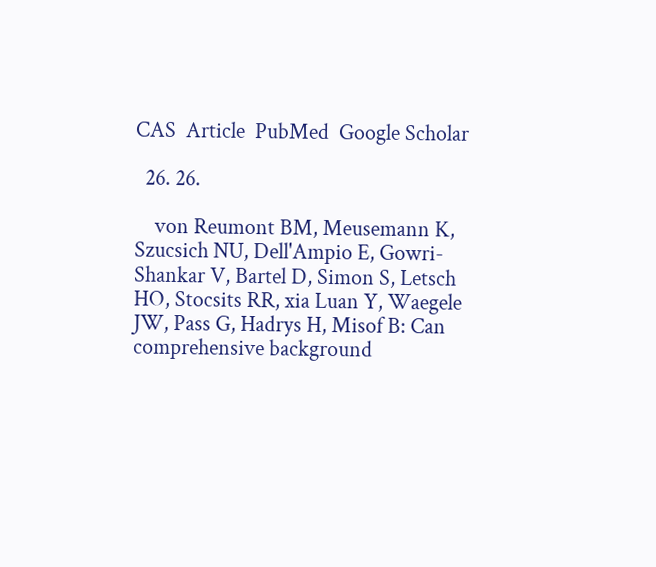CAS  Article  PubMed  Google Scholar

  26. 26.

    von Reumont BM, Meusemann K, Szucsich NU, Dell'Ampio E, Gowri-Shankar V, Bartel D, Simon S, Letsch HO, Stocsits RR, xia Luan Y, Waegele JW, Pass G, Hadrys H, Misof B: Can comprehensive background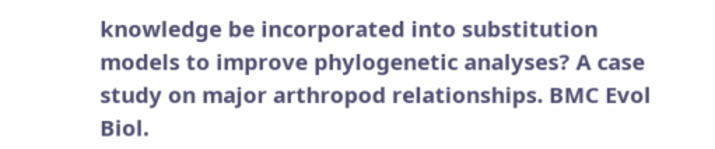knowledge be incorporated into substitution models to improve phylogenetic analyses? A case study on major arthropod relationships. BMC Evol Biol.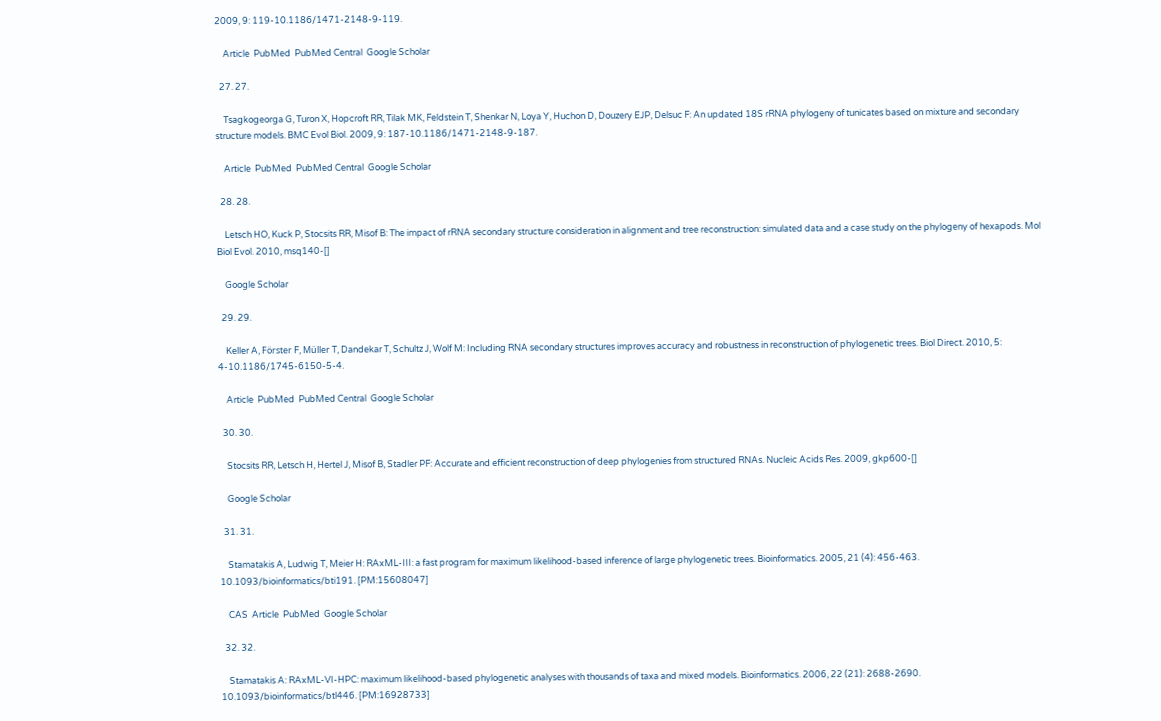2009, 9: 119-10.1186/1471-2148-9-119.

    Article  PubMed  PubMed Central  Google Scholar

  27. 27.

    Tsagkogeorga G, Turon X, Hopcroft RR, Tilak MK, Feldstein T, Shenkar N, Loya Y, Huchon D, Douzery EJP, Delsuc F: An updated 18S rRNA phylogeny of tunicates based on mixture and secondary structure models. BMC Evol Biol. 2009, 9: 187-10.1186/1471-2148-9-187.

    Article  PubMed  PubMed Central  Google Scholar

  28. 28.

    Letsch HO, Kuck P, Stocsits RR, Misof B: The impact of rRNA secondary structure consideration in alignment and tree reconstruction: simulated data and a case study on the phylogeny of hexapods. Mol Biol Evol. 2010, msq140-[]

    Google Scholar

  29. 29.

    Keller A, Förster F, Müller T, Dandekar T, Schultz J, Wolf M: Including RNA secondary structures improves accuracy and robustness in reconstruction of phylogenetic trees. Biol Direct. 2010, 5: 4-10.1186/1745-6150-5-4.

    Article  PubMed  PubMed Central  Google Scholar

  30. 30.

    Stocsits RR, Letsch H, Hertel J, Misof B, Stadler PF: Accurate and efficient reconstruction of deep phylogenies from structured RNAs. Nucleic Acids Res. 2009, gkp600-[]

    Google Scholar

  31. 31.

    Stamatakis A, Ludwig T, Meier H: RAxML-III: a fast program for maximum likelihood-based inference of large phylogenetic trees. Bioinformatics. 2005, 21 (4): 456-463. 10.1093/bioinformatics/bti191. [PM:15608047]

    CAS  Article  PubMed  Google Scholar

  32. 32.

    Stamatakis A: RAxML-VI-HPC: maximum likelihood-based phylogenetic analyses with thousands of taxa and mixed models. Bioinformatics. 2006, 22 (21): 2688-2690. 10.1093/bioinformatics/btl446. [PM:16928733]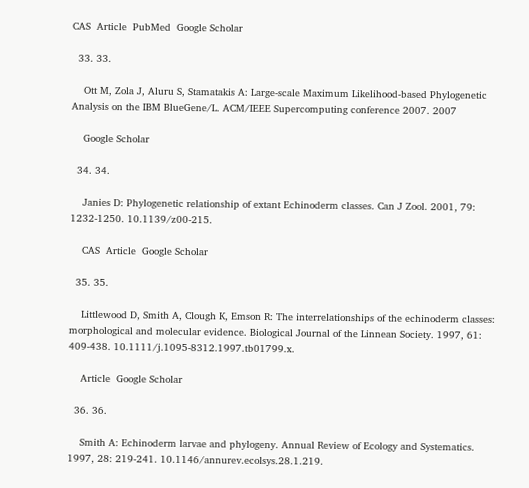CAS  Article  PubMed  Google Scholar

  33. 33.

    Ott M, Zola J, Aluru S, Stamatakis A: Large-scale Maximum Likelihood-based Phylogenetic Analysis on the IBM BlueGene/L. ACM/IEEE Supercomputing conference 2007. 2007

    Google Scholar

  34. 34.

    Janies D: Phylogenetic relationship of extant Echinoderm classes. Can J Zool. 2001, 79: 1232-1250. 10.1139/z00-215.

    CAS  Article  Google Scholar

  35. 35.

    Littlewood D, Smith A, Clough K, Emson R: The interrelationships of the echinoderm classes: morphological and molecular evidence. Biological Journal of the Linnean Society. 1997, 61: 409-438. 10.1111/j.1095-8312.1997.tb01799.x.

    Article  Google Scholar

  36. 36.

    Smith A: Echinoderm larvae and phylogeny. Annual Review of Ecology and Systematics. 1997, 28: 219-241. 10.1146/annurev.ecolsys.28.1.219.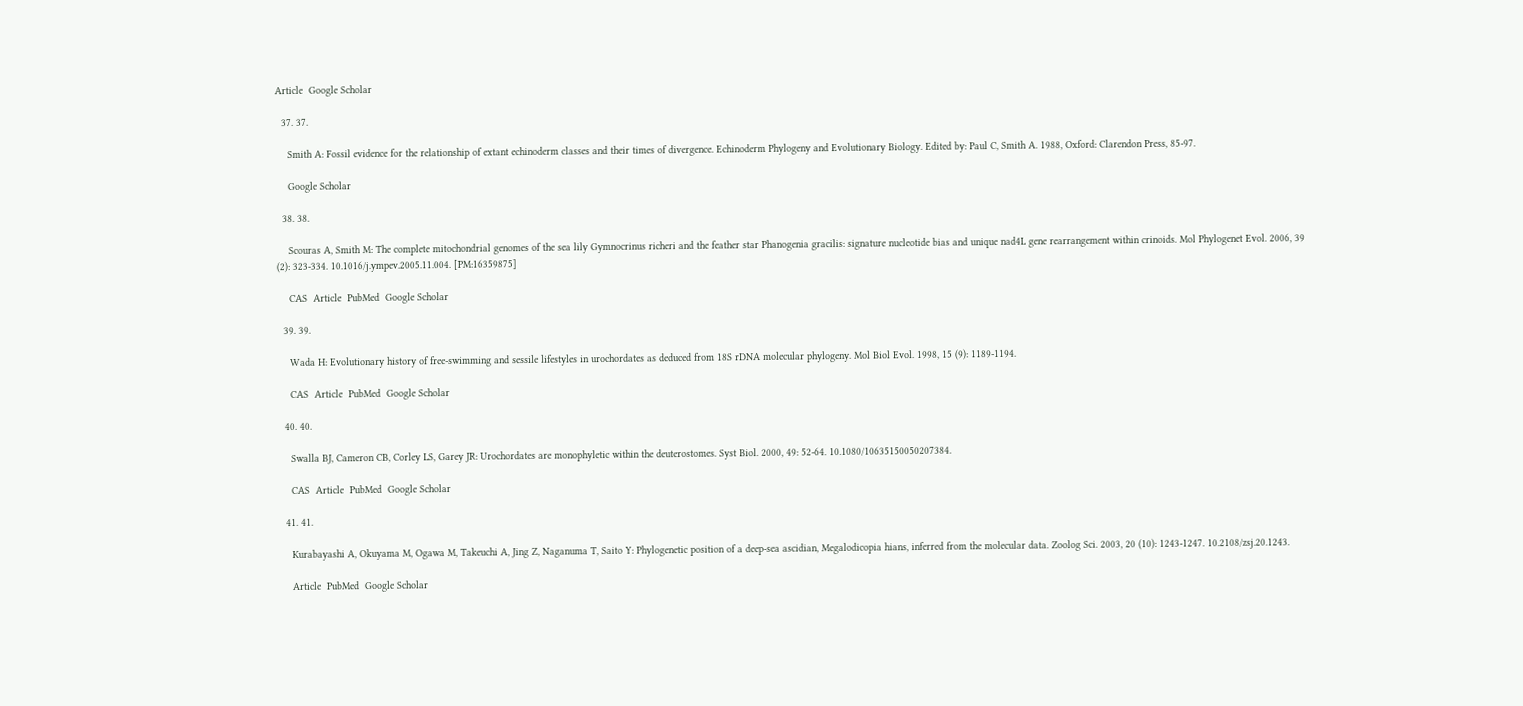Article  Google Scholar

  37. 37.

    Smith A: Fossil evidence for the relationship of extant echinoderm classes and their times of divergence. Echinoderm Phylogeny and Evolutionary Biology. Edited by: Paul C, Smith A. 1988, Oxford: Clarendon Press, 85-97.

    Google Scholar

  38. 38.

    Scouras A, Smith M: The complete mitochondrial genomes of the sea lily Gymnocrinus richeri and the feather star Phanogenia gracilis: signature nucleotide bias and unique nad4L gene rearrangement within crinoids. Mol Phylogenet Evol. 2006, 39 (2): 323-334. 10.1016/j.ympev.2005.11.004. [PM:16359875]

    CAS  Article  PubMed  Google Scholar

  39. 39.

    Wada H: Evolutionary history of free-swimming and sessile lifestyles in urochordates as deduced from 18S rDNA molecular phylogeny. Mol Biol Evol. 1998, 15 (9): 1189-1194.

    CAS  Article  PubMed  Google Scholar

  40. 40.

    Swalla BJ, Cameron CB, Corley LS, Garey JR: Urochordates are monophyletic within the deuterostomes. Syst Biol. 2000, 49: 52-64. 10.1080/10635150050207384.

    CAS  Article  PubMed  Google Scholar

  41. 41.

    Kurabayashi A, Okuyama M, Ogawa M, Takeuchi A, Jing Z, Naganuma T, Saito Y: Phylogenetic position of a deep-sea ascidian, Megalodicopia hians, inferred from the molecular data. Zoolog Sci. 2003, 20 (10): 1243-1247. 10.2108/zsj.20.1243.

    Article  PubMed  Google Scholar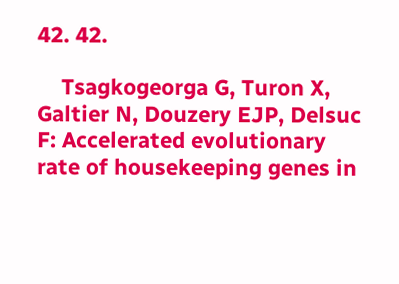42. 42.

    Tsagkogeorga G, Turon X, Galtier N, Douzery EJP, Delsuc F: Accelerated evolutionary rate of housekeeping genes in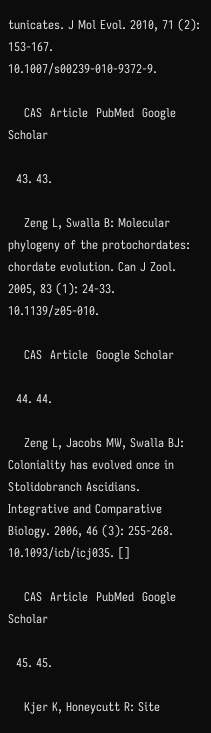tunicates. J Mol Evol. 2010, 71 (2): 153-167. 10.1007/s00239-010-9372-9.

    CAS  Article  PubMed  Google Scholar

  43. 43.

    Zeng L, Swalla B: Molecular phylogeny of the protochordates: chordate evolution. Can J Zool. 2005, 83 (1): 24-33. 10.1139/z05-010.

    CAS  Article  Google Scholar

  44. 44.

    Zeng L, Jacobs MW, Swalla BJ: Coloniality has evolved once in Stolidobranch Ascidians. Integrative and Comparative Biology. 2006, 46 (3): 255-268. 10.1093/icb/icj035. []

    CAS  Article  PubMed  Google Scholar

  45. 45.

    Kjer K, Honeycutt R: Site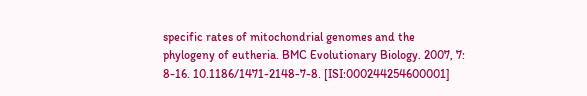specific rates of mitochondrial genomes and the phylogeny of eutheria. BMC Evolutionary Biology. 2007, 7: 8-16. 10.1186/1471-2148-7-8. [ISI:000244254600001]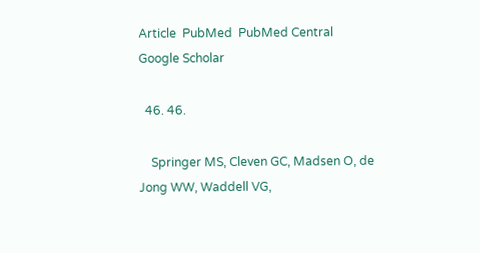Article  PubMed  PubMed Central  Google Scholar

  46. 46.

    Springer MS, Cleven GC, Madsen O, de Jong WW, Waddell VG,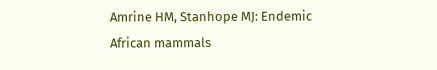Amrine HM, Stanhope MJ: Endemic African mammals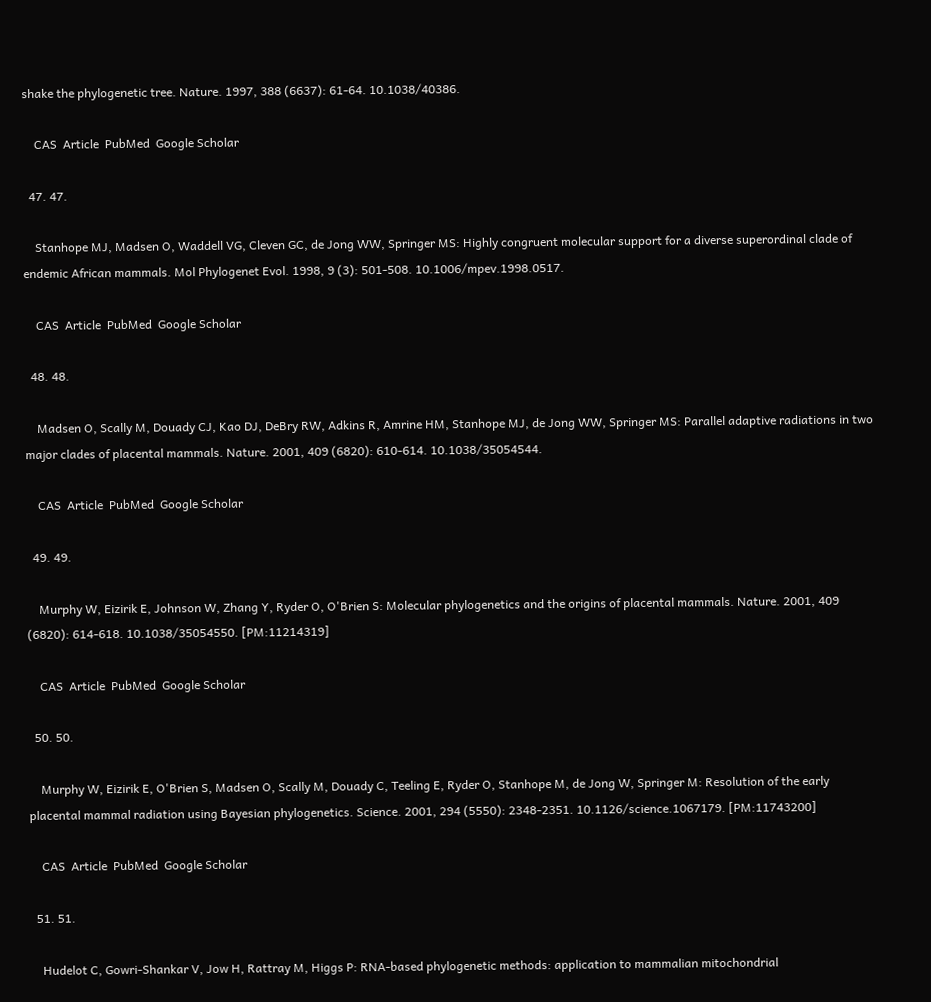shake the phylogenetic tree. Nature. 1997, 388 (6637): 61-64. 10.1038/40386.

    CAS  Article  PubMed  Google Scholar

  47. 47.

    Stanhope MJ, Madsen O, Waddell VG, Cleven GC, de Jong WW, Springer MS: Highly congruent molecular support for a diverse superordinal clade of endemic African mammals. Mol Phylogenet Evol. 1998, 9 (3): 501-508. 10.1006/mpev.1998.0517.

    CAS  Article  PubMed  Google Scholar

  48. 48.

    Madsen O, Scally M, Douady CJ, Kao DJ, DeBry RW, Adkins R, Amrine HM, Stanhope MJ, de Jong WW, Springer MS: Parallel adaptive radiations in two major clades of placental mammals. Nature. 2001, 409 (6820): 610-614. 10.1038/35054544.

    CAS  Article  PubMed  Google Scholar

  49. 49.

    Murphy W, Eizirik E, Johnson W, Zhang Y, Ryder O, O'Brien S: Molecular phylogenetics and the origins of placental mammals. Nature. 2001, 409 (6820): 614-618. 10.1038/35054550. [PM:11214319]

    CAS  Article  PubMed  Google Scholar

  50. 50.

    Murphy W, Eizirik E, O'Brien S, Madsen O, Scally M, Douady C, Teeling E, Ryder O, Stanhope M, de Jong W, Springer M: Resolution of the early placental mammal radiation using Bayesian phylogenetics. Science. 2001, 294 (5550): 2348-2351. 10.1126/science.1067179. [PM:11743200]

    CAS  Article  PubMed  Google Scholar

  51. 51.

    Hudelot C, Gowri-Shankar V, Jow H, Rattray M, Higgs P: RNA-based phylogenetic methods: application to mammalian mitochondrial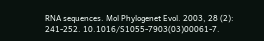RNA sequences. Mol Phylogenet Evol. 2003, 28 (2): 241-252. 10.1016/S1055-7903(03)00061-7.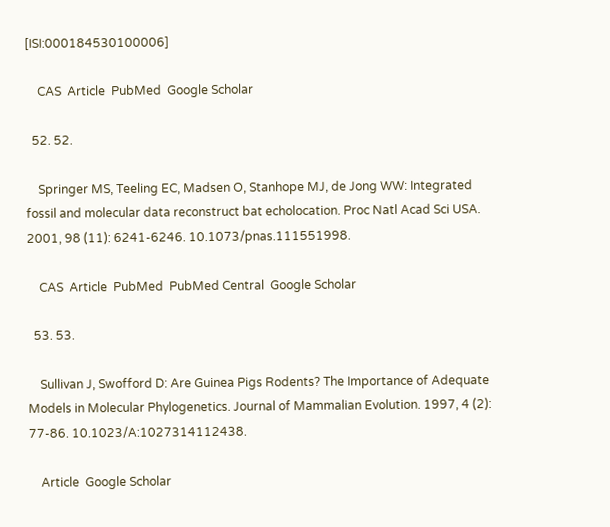[ISI:000184530100006]

    CAS  Article  PubMed  Google Scholar

  52. 52.

    Springer MS, Teeling EC, Madsen O, Stanhope MJ, de Jong WW: Integrated fossil and molecular data reconstruct bat echolocation. Proc Natl Acad Sci USA. 2001, 98 (11): 6241-6246. 10.1073/pnas.111551998.

    CAS  Article  PubMed  PubMed Central  Google Scholar

  53. 53.

    Sullivan J, Swofford D: Are Guinea Pigs Rodents? The Importance of Adequate Models in Molecular Phylogenetics. Journal of Mammalian Evolution. 1997, 4 (2): 77-86. 10.1023/A:1027314112438.

    Article  Google Scholar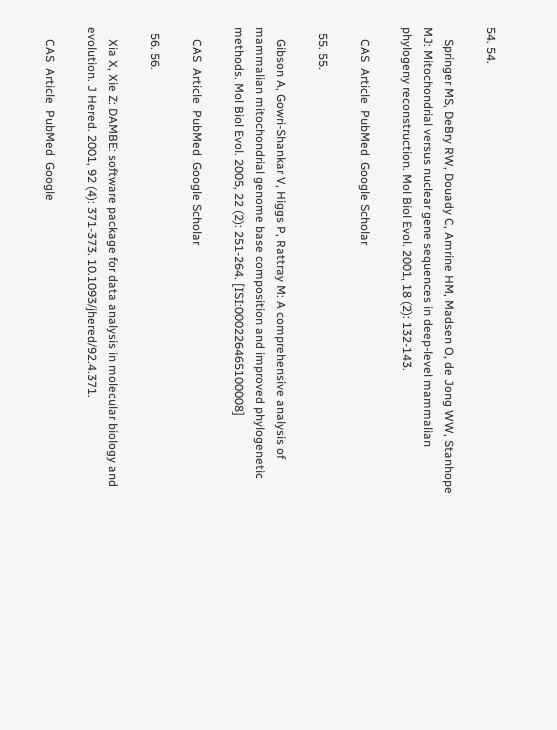54. 54.

    Springer MS, DeBry RW, Douady C, Amrine HM, Madsen O, de Jong WW, Stanhope MJ: Mitochondrial versus nuclear gene sequences in deep-level mammalian phylogeny reconstruction. Mol Biol Evol. 2001, 18 (2): 132-143.

    CAS  Article  PubMed  Google Scholar

  55. 55.

    Gibson A, Gowri-Shankar V, Higgs P, Rattray M: A comprehensive analysis of mammalian mitochondrial genome base composition and improved phylogenetic methods. Mol Biol Evol. 2005, 22 (2): 251-264. [ISI:000226465100008]

    CAS  Article  PubMed  Google Scholar

  56. 56.

    Xia X, Xie Z: DAMBE: software package for data analysis in molecular biology and evolution. J Hered. 2001, 92 (4): 371-373. 10.1093/jhered/92.4.371.

    CAS  Article  PubMed  Google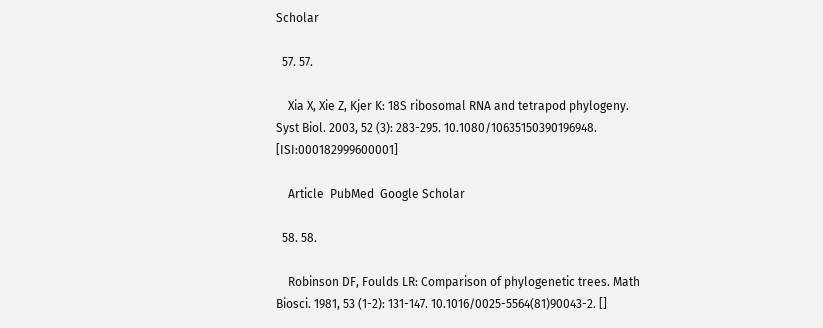Scholar

  57. 57.

    Xia X, Xie Z, Kjer K: 18S ribosomal RNA and tetrapod phylogeny. Syst Biol. 2003, 52 (3): 283-295. 10.1080/10635150390196948. [ISI:000182999600001]

    Article  PubMed  Google Scholar

  58. 58.

    Robinson DF, Foulds LR: Comparison of phylogenetic trees. Math Biosci. 1981, 53 (1-2): 131-147. 10.1016/0025-5564(81)90043-2. []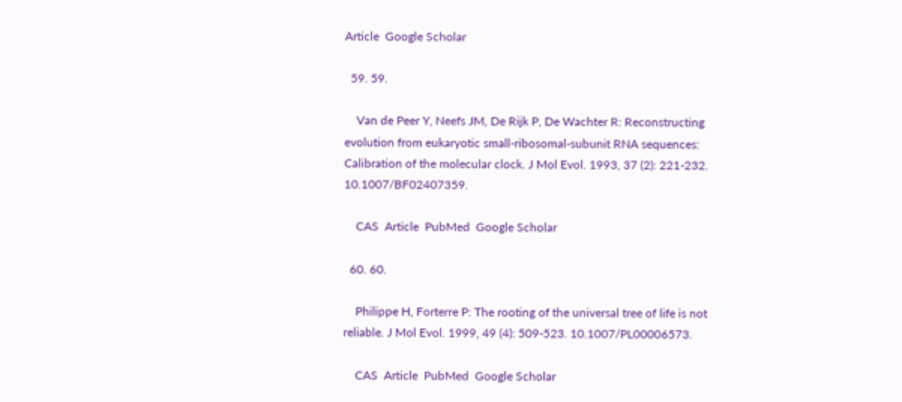Article  Google Scholar

  59. 59.

    Van de Peer Y, Neefs JM, De Rijk P, De Wachter R: Reconstructing evolution from eukaryotic small-ribosomal-subunit RNA sequences: Calibration of the molecular clock. J Mol Evol. 1993, 37 (2): 221-232. 10.1007/BF02407359.

    CAS  Article  PubMed  Google Scholar

  60. 60.

    Philippe H, Forterre P: The rooting of the universal tree of life is not reliable. J Mol Evol. 1999, 49 (4): 509-523. 10.1007/PL00006573.

    CAS  Article  PubMed  Google Scholar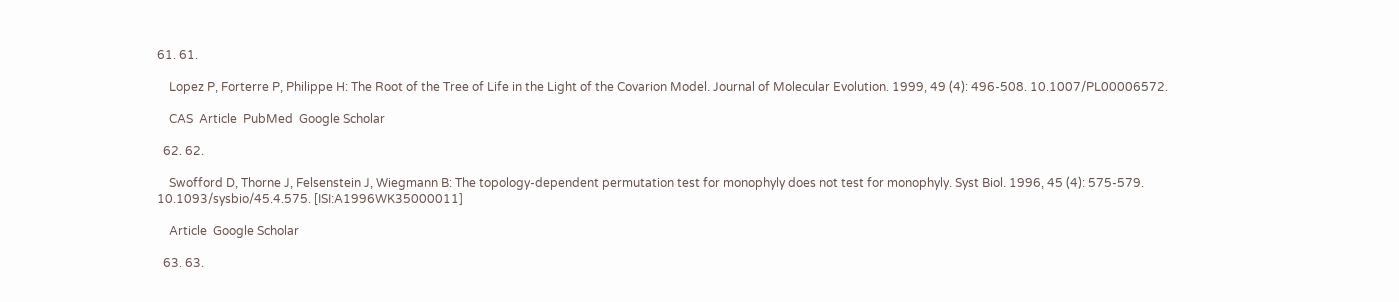61. 61.

    Lopez P, Forterre P, Philippe H: The Root of the Tree of Life in the Light of the Covarion Model. Journal of Molecular Evolution. 1999, 49 (4): 496-508. 10.1007/PL00006572.

    CAS  Article  PubMed  Google Scholar

  62. 62.

    Swofford D, Thorne J, Felsenstein J, Wiegmann B: The topology-dependent permutation test for monophyly does not test for monophyly. Syst Biol. 1996, 45 (4): 575-579. 10.1093/sysbio/45.4.575. [ISI:A1996WK35000011]

    Article  Google Scholar

  63. 63.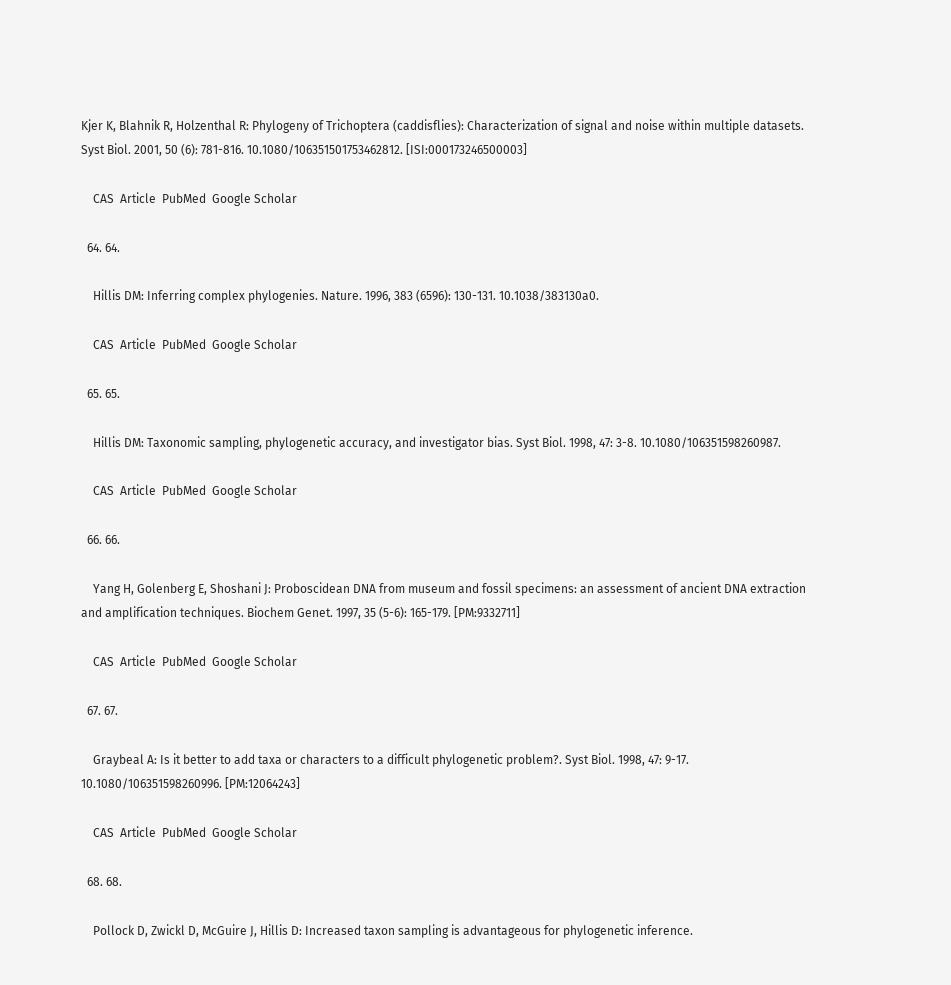Kjer K, Blahnik R, Holzenthal R: Phylogeny of Trichoptera (caddisflies): Characterization of signal and noise within multiple datasets. Syst Biol. 2001, 50 (6): 781-816. 10.1080/106351501753462812. [ISI:000173246500003]

    CAS  Article  PubMed  Google Scholar

  64. 64.

    Hillis DM: Inferring complex phylogenies. Nature. 1996, 383 (6596): 130-131. 10.1038/383130a0.

    CAS  Article  PubMed  Google Scholar

  65. 65.

    Hillis DM: Taxonomic sampling, phylogenetic accuracy, and investigator bias. Syst Biol. 1998, 47: 3-8. 10.1080/106351598260987.

    CAS  Article  PubMed  Google Scholar

  66. 66.

    Yang H, Golenberg E, Shoshani J: Proboscidean DNA from museum and fossil specimens: an assessment of ancient DNA extraction and amplification techniques. Biochem Genet. 1997, 35 (5-6): 165-179. [PM:9332711]

    CAS  Article  PubMed  Google Scholar

  67. 67.

    Graybeal A: Is it better to add taxa or characters to a difficult phylogenetic problem?. Syst Biol. 1998, 47: 9-17. 10.1080/106351598260996. [PM:12064243]

    CAS  Article  PubMed  Google Scholar

  68. 68.

    Pollock D, Zwickl D, McGuire J, Hillis D: Increased taxon sampling is advantageous for phylogenetic inference.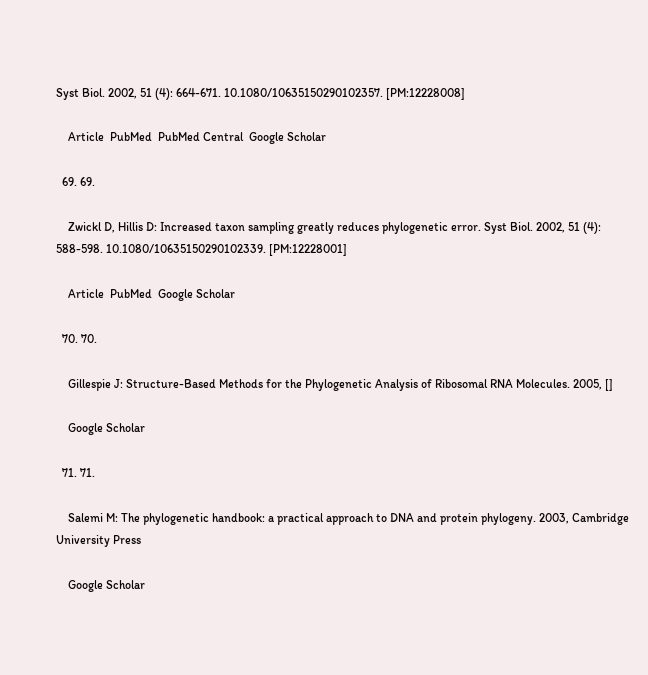Syst Biol. 2002, 51 (4): 664-671. 10.1080/10635150290102357. [PM:12228008]

    Article  PubMed  PubMed Central  Google Scholar

  69. 69.

    Zwickl D, Hillis D: Increased taxon sampling greatly reduces phylogenetic error. Syst Biol. 2002, 51 (4): 588-598. 10.1080/10635150290102339. [PM:12228001]

    Article  PubMed  Google Scholar

  70. 70.

    Gillespie J: Structure-Based Methods for the Phylogenetic Analysis of Ribosomal RNA Molecules. 2005, []

    Google Scholar

  71. 71.

    Salemi M: The phylogenetic handbook: a practical approach to DNA and protein phylogeny. 2003, Cambridge University Press

    Google Scholar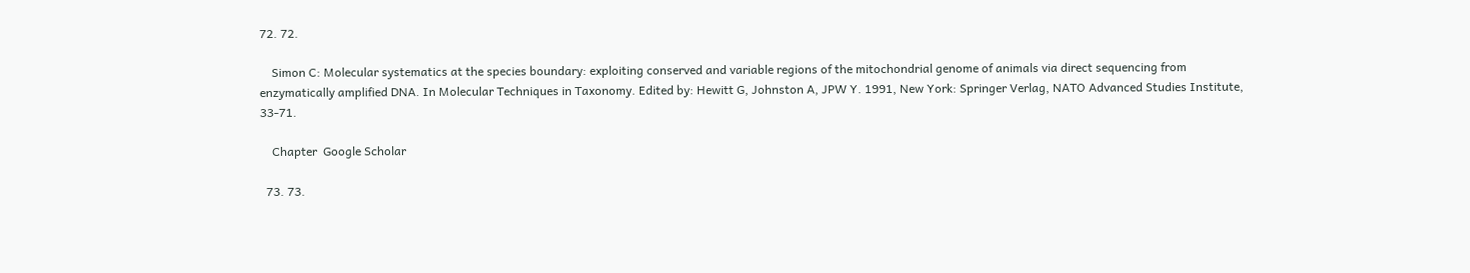72. 72.

    Simon C: Molecular systematics at the species boundary: exploiting conserved and variable regions of the mitochondrial genome of animals via direct sequencing from enzymatically amplified DNA. In Molecular Techniques in Taxonomy. Edited by: Hewitt G, Johnston A, JPW Y. 1991, New York: Springer Verlag, NATO Advanced Studies Institute, 33-71.

    Chapter  Google Scholar

  73. 73.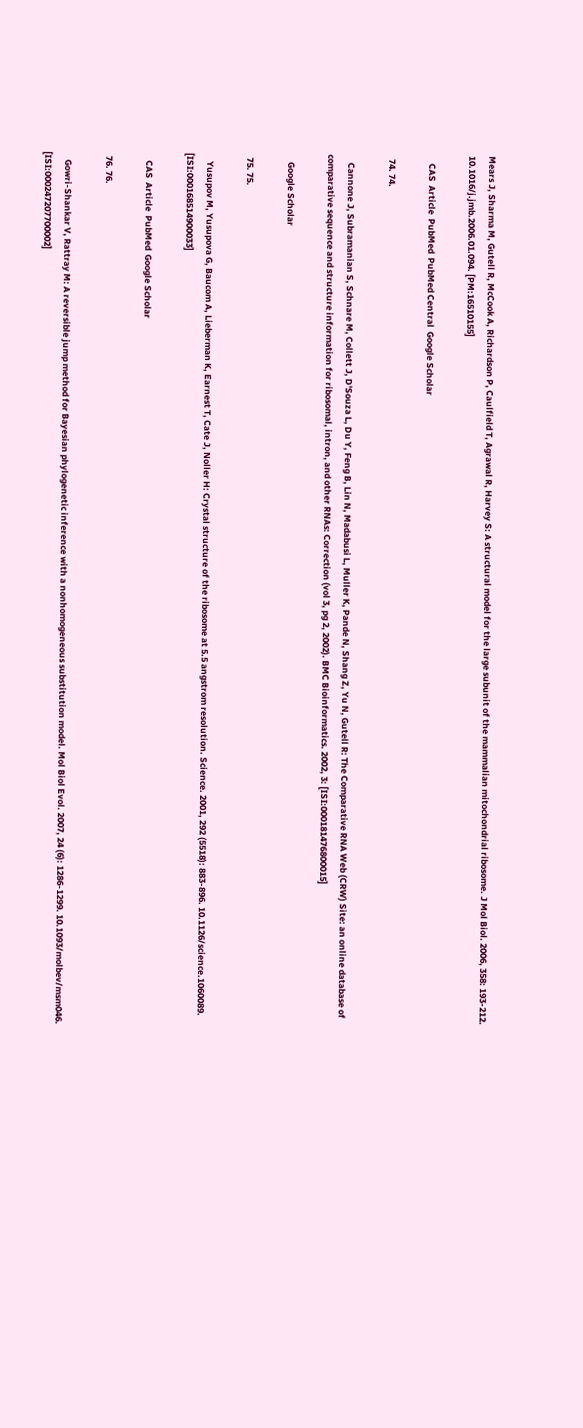Mears J, Sharma M, Gutell R, McCook A, Richardson P, Caulfield T, Agrawal R, Harvey S: A structural model for the large subunit of the mammalian mitochondrial ribosome. J Mol Biol. 2006, 358: 193-212. 10.1016/j.jmb.2006.01.094. [PM:16510155]

    CAS  Article  PubMed  PubMed Central  Google Scholar

  74. 74.

    Cannone J, Subramanian S, Schnare M, Collett J, D'Souza L, Du Y, Feng B, Lin N, Madabusi L, Muller K, Pande N, Shang Z, Yu N, Gutell R: The Comparative RNA Web (CRW) Site: an online database of comparative sequence and structure information for ribosomal, intron, and other RNAs: Correction (vol 3, pg 2, 2002). BMC Bioinformatics. 2002, 3: [ISI:000181476800015]

    Google Scholar

  75. 75.

    Yusupov M, Yusupova G, Baucom A, Lieberman K, Earnest T, Cate J, Noller H: Crystal structure of the ribosome at 5.5 angstrom resolution. Science. 2001, 292 (5518): 883-896. 10.1126/science.1060089. [ISI:000168514900033]

    CAS  Article  PubMed  Google Scholar

  76. 76.

    Gowri-Shankar V, Rattray M: A reversible jump method for Bayesian phylogenetic inference with a nonhomogeneous substitution model. Mol Biol Evol. 2007, 24 (6): 1286-1299. 10.1093/molbev/msm046. [ISI:000247207700002]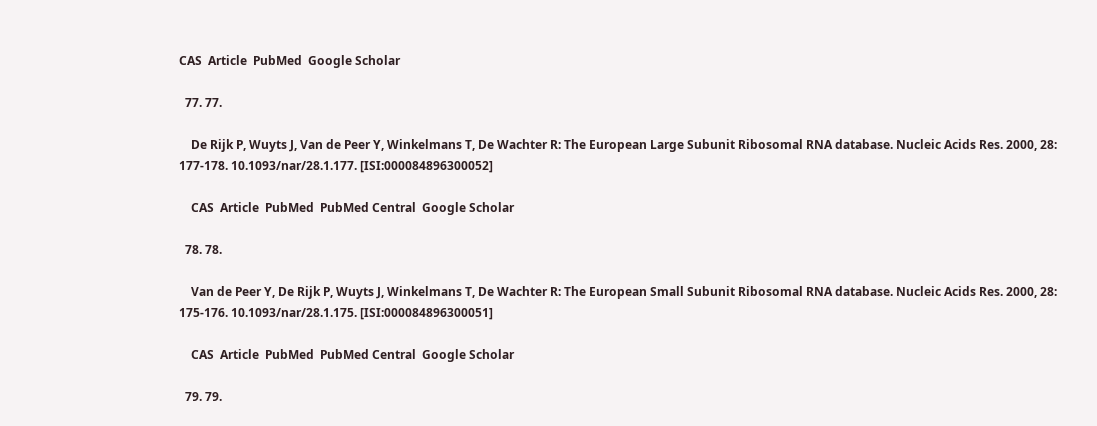CAS  Article  PubMed  Google Scholar

  77. 77.

    De Rijk P, Wuyts J, Van de Peer Y, Winkelmans T, De Wachter R: The European Large Subunit Ribosomal RNA database. Nucleic Acids Res. 2000, 28: 177-178. 10.1093/nar/28.1.177. [ISI:000084896300052]

    CAS  Article  PubMed  PubMed Central  Google Scholar

  78. 78.

    Van de Peer Y, De Rijk P, Wuyts J, Winkelmans T, De Wachter R: The European Small Subunit Ribosomal RNA database. Nucleic Acids Res. 2000, 28: 175-176. 10.1093/nar/28.1.175. [ISI:000084896300051]

    CAS  Article  PubMed  PubMed Central  Google Scholar

  79. 79.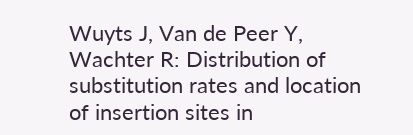Wuyts J, Van de Peer Y, Wachter R: Distribution of substitution rates and location of insertion sites in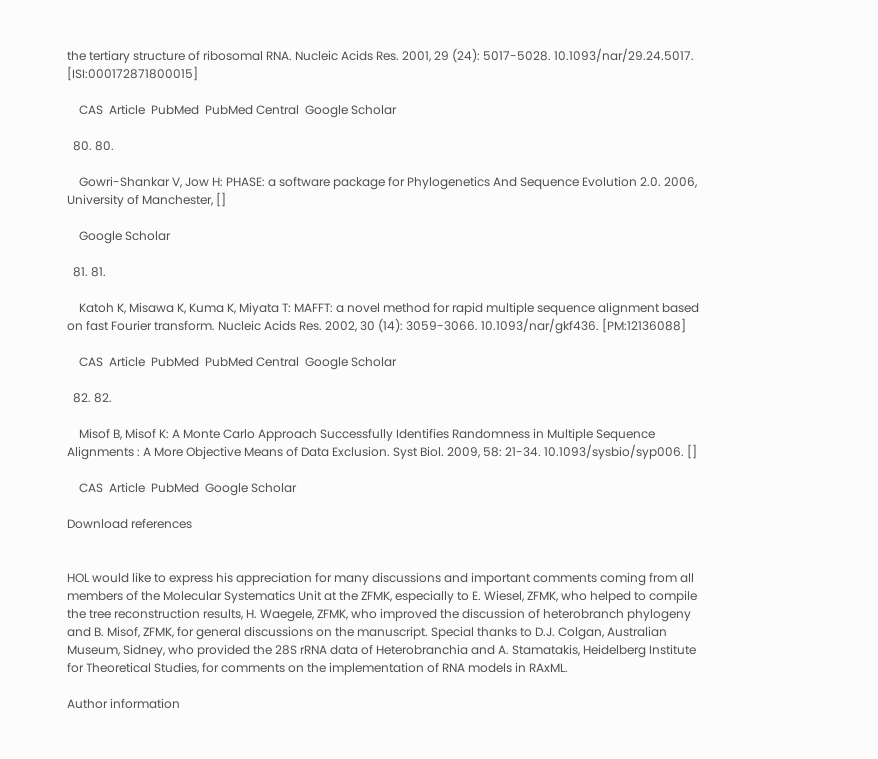the tertiary structure of ribosomal RNA. Nucleic Acids Res. 2001, 29 (24): 5017-5028. 10.1093/nar/29.24.5017. [ISI:000172871800015]

    CAS  Article  PubMed  PubMed Central  Google Scholar

  80. 80.

    Gowri-Shankar V, Jow H: PHASE: a software package for Phylogenetics And Sequence Evolution 2.0. 2006, University of Manchester, []

    Google Scholar

  81. 81.

    Katoh K, Misawa K, Kuma K, Miyata T: MAFFT: a novel method for rapid multiple sequence alignment based on fast Fourier transform. Nucleic Acids Res. 2002, 30 (14): 3059-3066. 10.1093/nar/gkf436. [PM:12136088]

    CAS  Article  PubMed  PubMed Central  Google Scholar

  82. 82.

    Misof B, Misof K: A Monte Carlo Approach Successfully Identifies Randomness in Multiple Sequence Alignments : A More Objective Means of Data Exclusion. Syst Biol. 2009, 58: 21-34. 10.1093/sysbio/syp006. []

    CAS  Article  PubMed  Google Scholar

Download references


HOL would like to express his appreciation for many discussions and important comments coming from all members of the Molecular Systematics Unit at the ZFMK, especially to E. Wiesel, ZFMK, who helped to compile the tree reconstruction results, H. Waegele, ZFMK, who improved the discussion of heterobranch phylogeny and B. Misof, ZFMK, for general discussions on the manuscript. Special thanks to D.J. Colgan, Australian Museum, Sidney, who provided the 28S rRNA data of Heterobranchia and A. Stamatakis, Heidelberg Institute for Theoretical Studies, for comments on the implementation of RNA models in RAxML.

Author information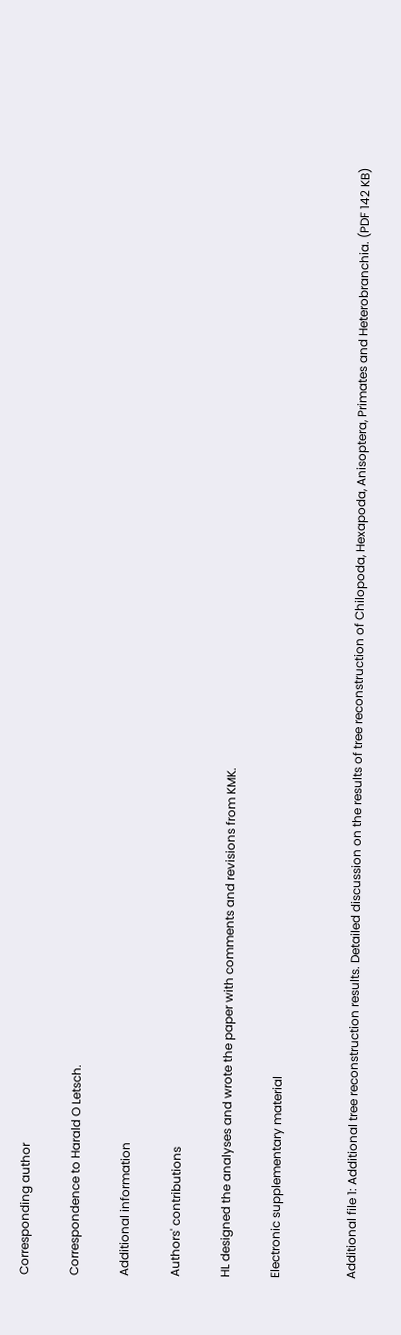Corresponding author

Correspondence to Harald O Letsch.

Additional information

Authors' contributions

HL designed the analyses and wrote the paper with comments and revisions from KMK.

Electronic supplementary material


Additional file 1: Additional tree reconstruction results. Detailed discussion on the results of tree reconstruction of Chilopoda, Hexapoda, Anisoptera, Primates and Heterobranchia. (PDF 142 KB)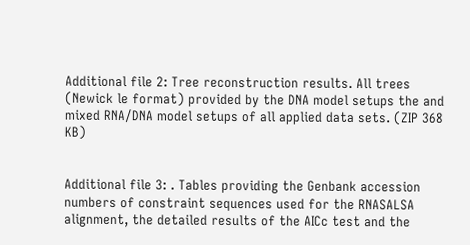Additional file 2: Tree reconstruction results. All trees (Newick le format) provided by the DNA model setups the and mixed RNA/DNA model setups of all applied data sets. (ZIP 368 KB)


Additional file 3: . Tables providing the Genbank accession numbers of constraint sequences used for the RNASALSA alignment, the detailed results of the AICc test and the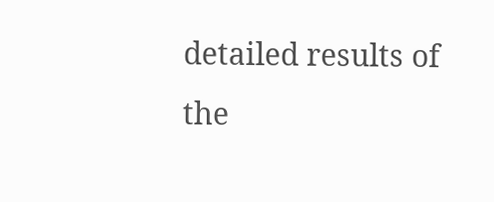detailed results of the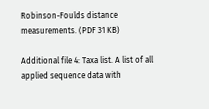Robinson-Foulds distance measurements. (PDF 31 KB)

Additional file 4: Taxa list. A list of all applied sequence data with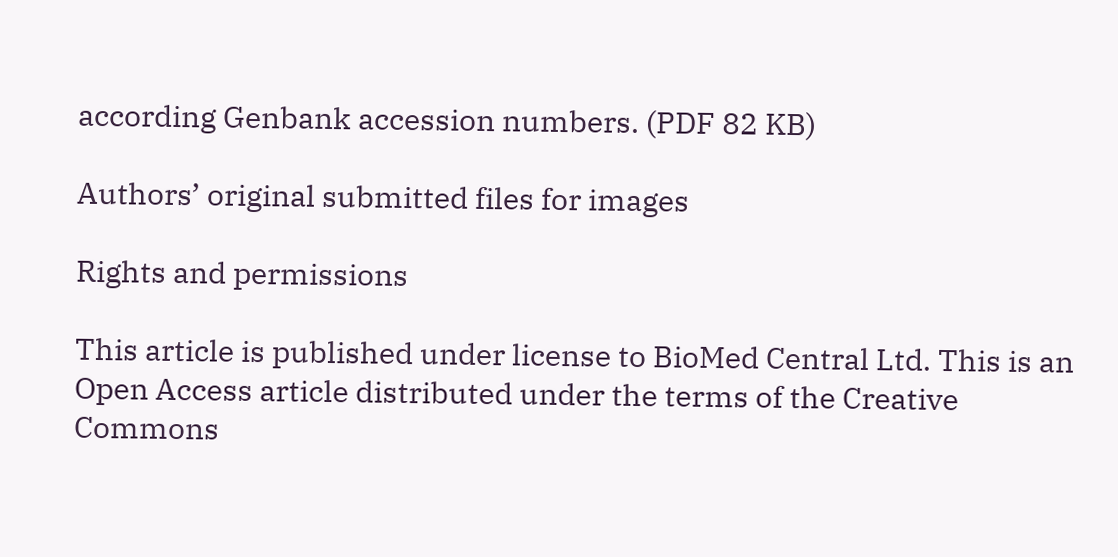according Genbank accession numbers. (PDF 82 KB)

Authors’ original submitted files for images

Rights and permissions

This article is published under license to BioMed Central Ltd. This is an Open Access article distributed under the terms of the Creative Commons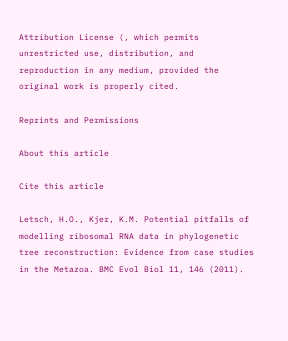Attribution License (, which permits unrestricted use, distribution, and reproduction in any medium, provided the original work is properly cited.

Reprints and Permissions

About this article

Cite this article

Letsch, H.O., Kjer, K.M. Potential pitfalls of modelling ribosomal RNA data in phylogenetic tree reconstruction: Evidence from case studies in the Metazoa. BMC Evol Biol 11, 146 (2011).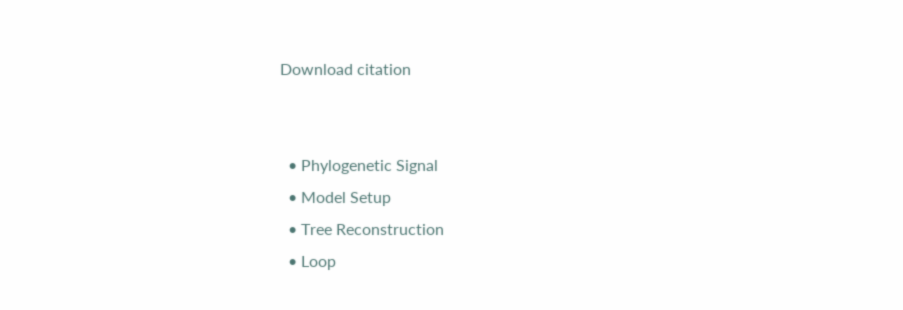Download citation


  • Phylogenetic Signal
  • Model Setup
  • Tree Reconstruction
  • Loop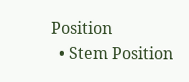Position
  • Stem Position